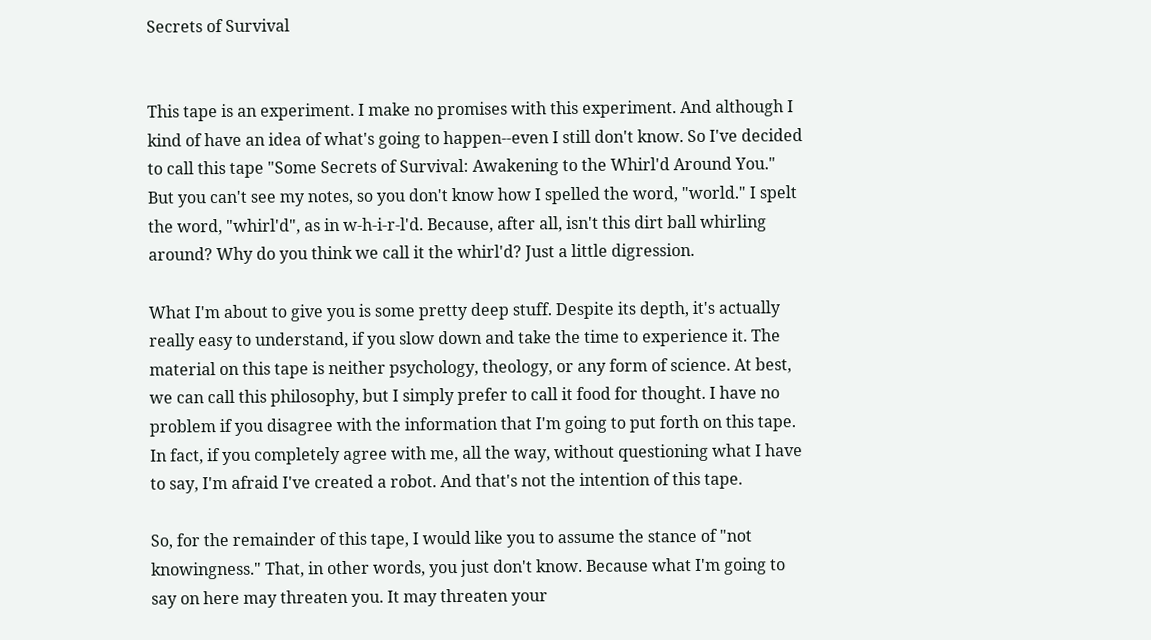Secrets of Survival


This tape is an experiment. I make no promises with this experiment. And although I kind of have an idea of what's going to happen--even I still don't know. So I've decided to call this tape "Some Secrets of Survival: Awakening to the Whirl'd Around You." But you can't see my notes, so you don't know how I spelled the word, "world." I spelt the word, "whirl'd", as in w-h-i-r-l'd. Because, after all, isn't this dirt ball whirling around? Why do you think we call it the whirl'd? Just a little digression.

What I'm about to give you is some pretty deep stuff. Despite its depth, it's actually really easy to understand, if you slow down and take the time to experience it. The material on this tape is neither psychology, theology, or any form of science. At best, we can call this philosophy, but I simply prefer to call it food for thought. I have no problem if you disagree with the information that I'm going to put forth on this tape. In fact, if you completely agree with me, all the way, without questioning what I have to say, I'm afraid I've created a robot. And that's not the intention of this tape.

So, for the remainder of this tape, I would like you to assume the stance of "not knowingness." That, in other words, you just don't know. Because what I'm going to say on here may threaten you. It may threaten your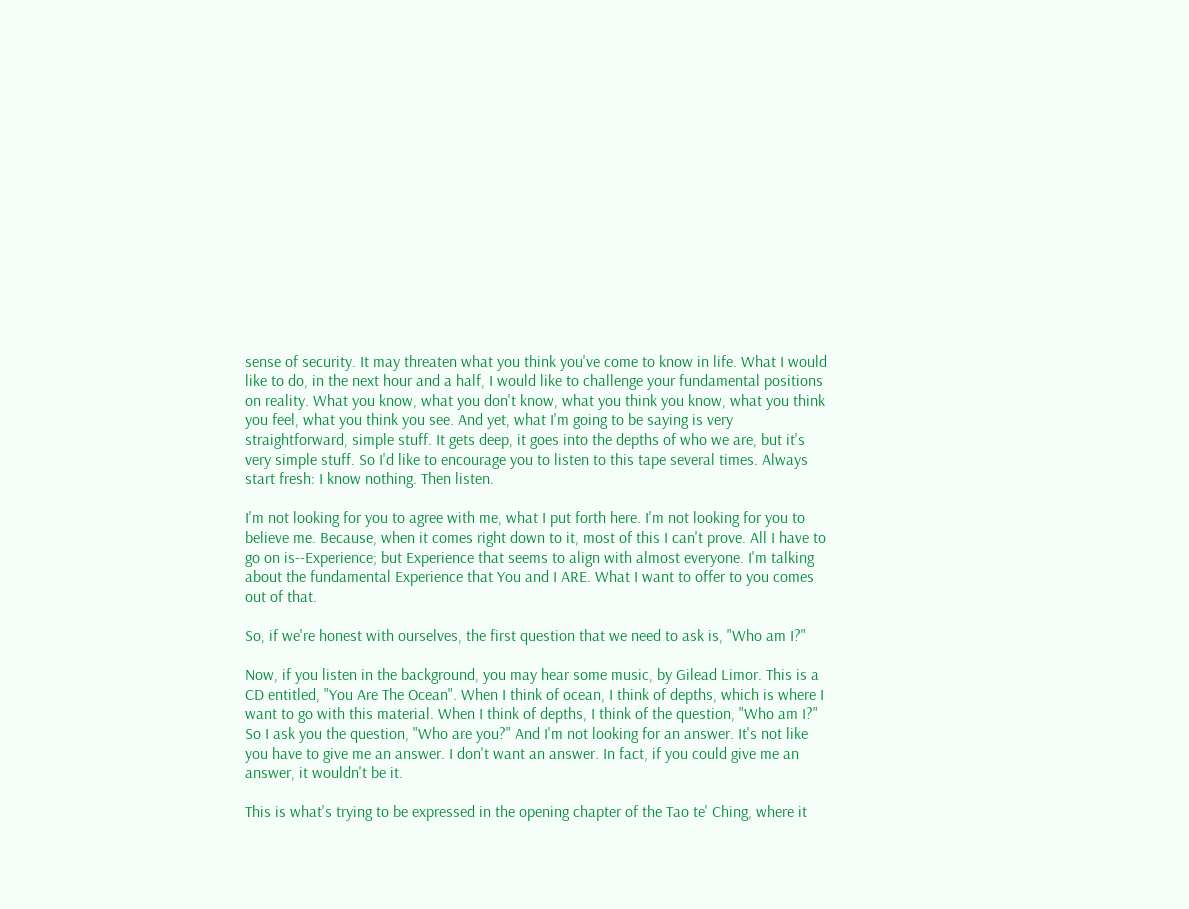sense of security. It may threaten what you think you've come to know in life. What I would like to do, in the next hour and a half, I would like to challenge your fundamental positions on reality. What you know, what you don't know, what you think you know, what you think you feel, what you think you see. And yet, what I'm going to be saying is very straightforward, simple stuff. It gets deep, it goes into the depths of who we are, but it's very simple stuff. So I'd like to encourage you to listen to this tape several times. Always start fresh: I know nothing. Then listen.

I'm not looking for you to agree with me, what I put forth here. I'm not looking for you to believe me. Because, when it comes right down to it, most of this I can't prove. All I have to go on is--Experience; but Experience that seems to align with almost everyone. I'm talking about the fundamental Experience that You and I ARE. What I want to offer to you comes out of that.

So, if we're honest with ourselves, the first question that we need to ask is, "Who am I?"

Now, if you listen in the background, you may hear some music, by Gilead Limor. This is a CD entitled, "You Are The Ocean". When I think of ocean, I think of depths, which is where I want to go with this material. When I think of depths, I think of the question, "Who am I?" So I ask you the question, "Who are you?" And I'm not looking for an answer. It's not like you have to give me an answer. I don't want an answer. In fact, if you could give me an answer, it wouldn't be it.

This is what's trying to be expressed in the opening chapter of the Tao te' Ching, where it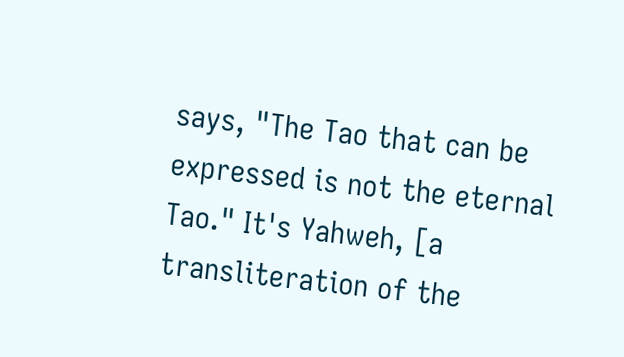says, "The Tao that can be expressed is not the eternal Tao." It's Yahweh, [a transliteration of the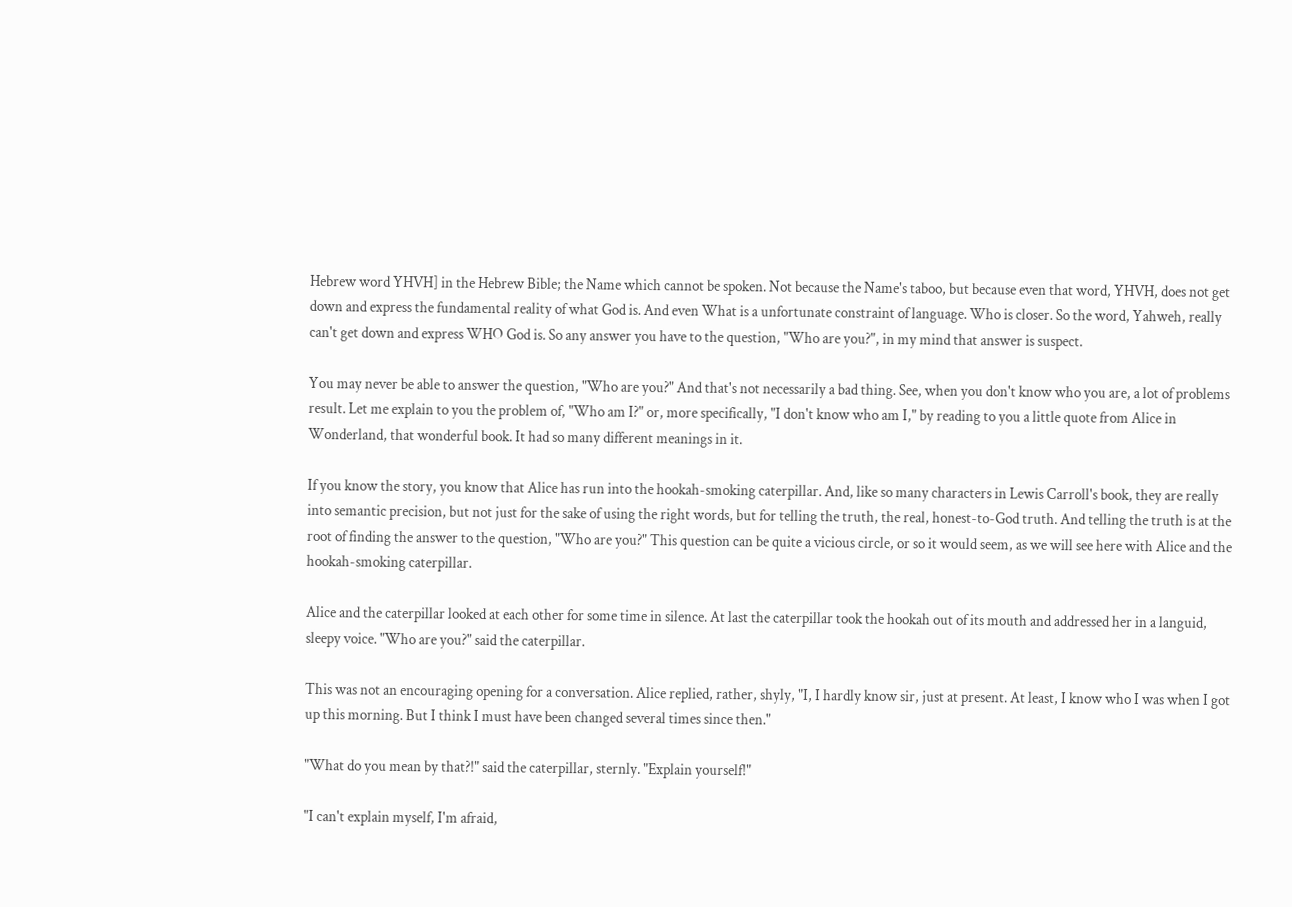Hebrew word YHVH] in the Hebrew Bible; the Name which cannot be spoken. Not because the Name's taboo, but because even that word, YHVH, does not get down and express the fundamental reality of what God is. And even What is a unfortunate constraint of language. Who is closer. So the word, Yahweh, really can't get down and express WHO God is. So any answer you have to the question, "Who are you?", in my mind that answer is suspect.

You may never be able to answer the question, "Who are you?" And that's not necessarily a bad thing. See, when you don't know who you are, a lot of problems result. Let me explain to you the problem of, "Who am I?" or, more specifically, "I don't know who am I," by reading to you a little quote from Alice in Wonderland, that wonderful book. It had so many different meanings in it.

If you know the story, you know that Alice has run into the hookah-smoking caterpillar. And, like so many characters in Lewis Carroll's book, they are really into semantic precision, but not just for the sake of using the right words, but for telling the truth, the real, honest-to-God truth. And telling the truth is at the root of finding the answer to the question, "Who are you?" This question can be quite a vicious circle, or so it would seem, as we will see here with Alice and the hookah-smoking caterpillar.

Alice and the caterpillar looked at each other for some time in silence. At last the caterpillar took the hookah out of its mouth and addressed her in a languid, sleepy voice. "Who are you?" said the caterpillar.

This was not an encouraging opening for a conversation. Alice replied, rather, shyly, "I, I hardly know sir, just at present. At least, I know who I was when I got up this morning. But I think I must have been changed several times since then."

"What do you mean by that?!" said the caterpillar, sternly. "Explain yourself!"

"I can't explain myself, I'm afraid,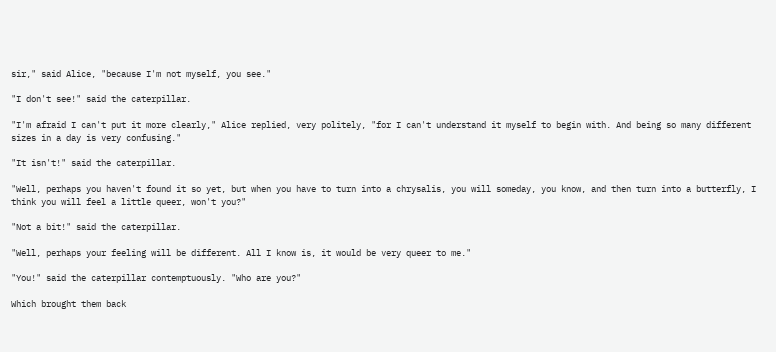sir," said Alice, "because I'm not myself, you see."

"I don't see!" said the caterpillar.

"I'm afraid I can't put it more clearly," Alice replied, very politely, "for I can't understand it myself to begin with. And being so many different sizes in a day is very confusing."

"It isn't!" said the caterpillar.

"Well, perhaps you haven't found it so yet, but when you have to turn into a chrysalis, you will someday, you know, and then turn into a butterfly, I think you will feel a little queer, won't you?"

"Not a bit!" said the caterpillar.

"Well, perhaps your feeling will be different. All I know is, it would be very queer to me."

"You!" said the caterpillar contemptuously. "Who are you?"

Which brought them back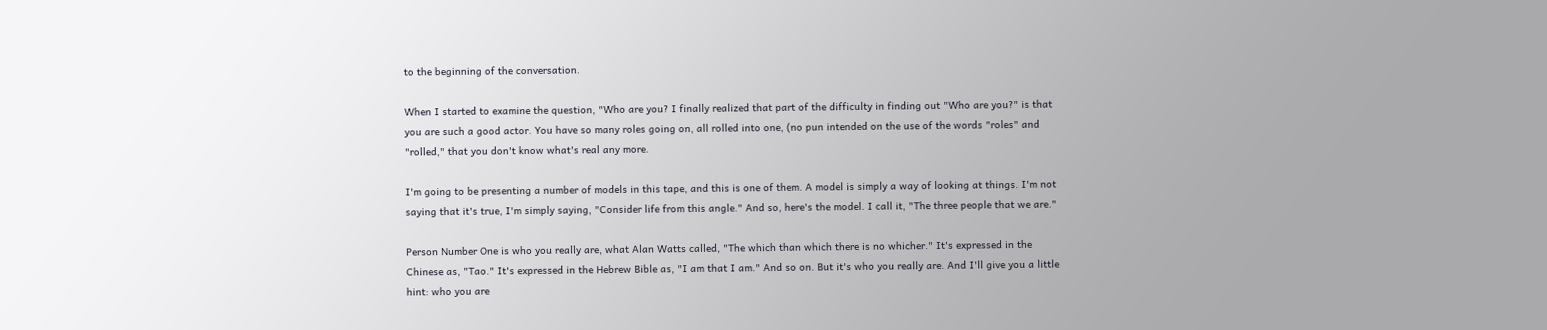to the beginning of the conversation.

When I started to examine the question, "Who are you? I finally realized that part of the difficulty in finding out "Who are you?" is that you are such a good actor. You have so many roles going on, all rolled into one, (no pun intended on the use of the words "roles" and "rolled," that you don't know what's real any more.

I'm going to be presenting a number of models in this tape, and this is one of them. A model is simply a way of looking at things. I'm not saying that it's true, I'm simply saying, "Consider life from this angle." And so, here's the model. I call it, "The three people that we are."

Person Number One is who you really are, what Alan Watts called, "The which than which there is no whicher." It's expressed in the Chinese as, "Tao." It's expressed in the Hebrew Bible as, "I am that I am." And so on. But it's who you really are. And I'll give you a little hint: who you are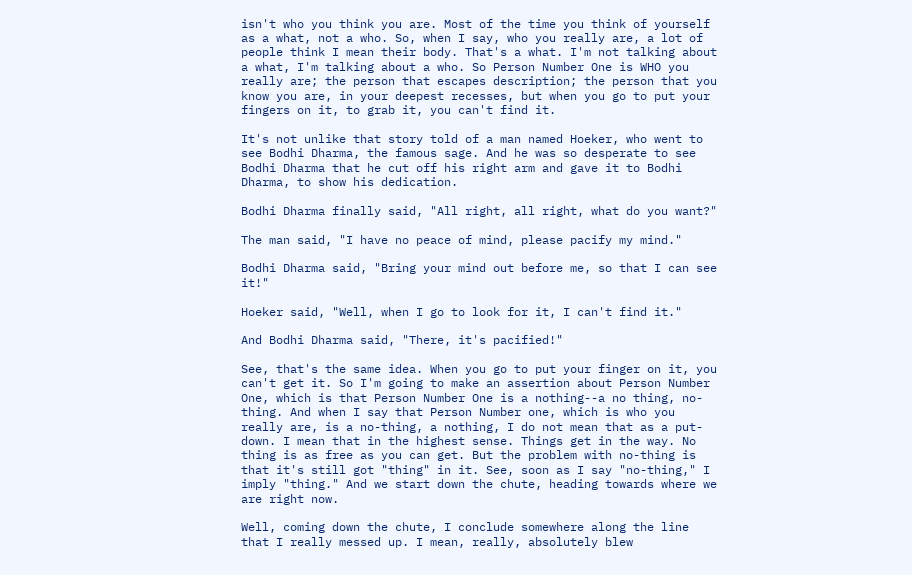isn't who you think you are. Most of the time you think of yourself as a what, not a who. So, when I say, who you really are, a lot of people think I mean their body. That's a what. I'm not talking about a what, I'm talking about a who. So Person Number One is WHO you really are; the person that escapes description; the person that you know you are, in your deepest recesses, but when you go to put your fingers on it, to grab it, you can't find it.

It's not unlike that story told of a man named Hoeker, who went to see Bodhi Dharma, the famous sage. And he was so desperate to see Bodhi Dharma that he cut off his right arm and gave it to Bodhi Dharma, to show his dedication.

Bodhi Dharma finally said, "All right, all right, what do you want?"

The man said, "I have no peace of mind, please pacify my mind."

Bodhi Dharma said, "Bring your mind out before me, so that I can see it!"

Hoeker said, "Well, when I go to look for it, I can't find it."

And Bodhi Dharma said, "There, it's pacified!"

See, that's the same idea. When you go to put your finger on it, you can't get it. So I'm going to make an assertion about Person Number One, which is that Person Number One is a nothing--a no thing, no-thing. And when I say that Person Number one, which is who you really are, is a no-thing, a nothing, I do not mean that as a put-down. I mean that in the highest sense. Things get in the way. No thing is as free as you can get. But the problem with no-thing is that it's still got "thing" in it. See, soon as I say "no-thing," I imply "thing." And we start down the chute, heading towards where we are right now.

Well, coming down the chute, I conclude somewhere along the line that I really messed up. I mean, really, absolutely blew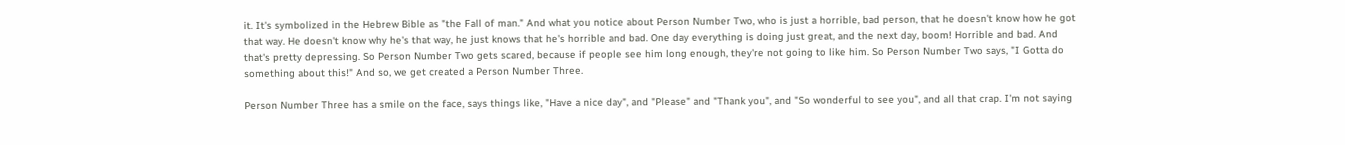it. It's symbolized in the Hebrew Bible as "the Fall of man." And what you notice about Person Number Two, who is just a horrible, bad person, that he doesn't know how he got that way. He doesn't know why he's that way, he just knows that he's horrible and bad. One day everything is doing just great, and the next day, boom! Horrible and bad. And that's pretty depressing. So Person Number Two gets scared, because if people see him long enough, they're not going to like him. So Person Number Two says, "I Gotta do something about this!" And so, we get created a Person Number Three.

Person Number Three has a smile on the face, says things like, "Have a nice day", and "Please" and "Thank you", and "So wonderful to see you", and all that crap. I'm not saying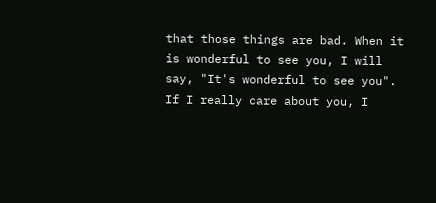that those things are bad. When it is wonderful to see you, I will say, "It's wonderful to see you". If I really care about you, I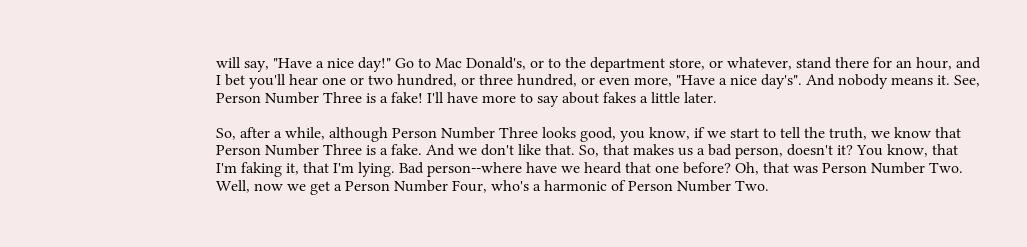will say, "Have a nice day!" Go to Mac Donald's, or to the department store, or whatever, stand there for an hour, and I bet you'll hear one or two hundred, or three hundred, or even more, "Have a nice day's". And nobody means it. See, Person Number Three is a fake! I'll have more to say about fakes a little later.

So, after a while, although Person Number Three looks good, you know, if we start to tell the truth, we know that Person Number Three is a fake. And we don't like that. So, that makes us a bad person, doesn't it? You know, that I'm faking it, that I'm lying. Bad person--where have we heard that one before? Oh, that was Person Number Two. Well, now we get a Person Number Four, who's a harmonic of Person Number Two.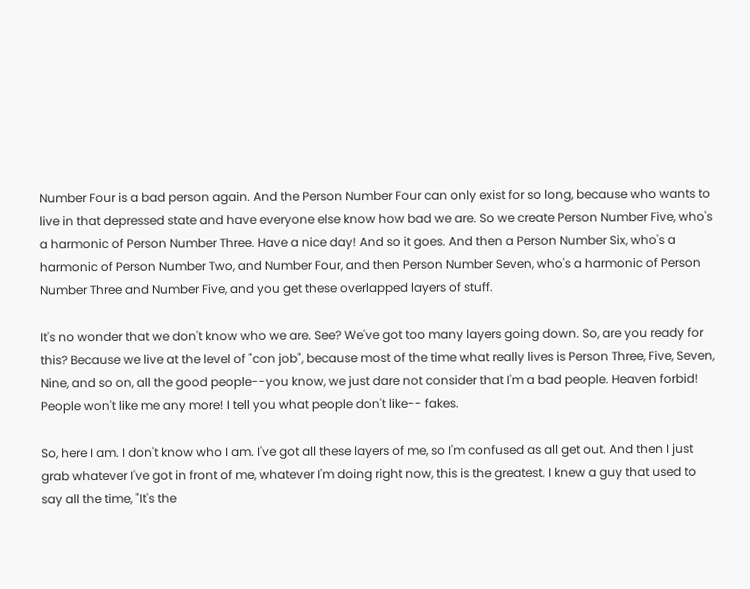Number Four is a bad person again. And the Person Number Four can only exist for so long, because who wants to live in that depressed state and have everyone else know how bad we are. So we create Person Number Five, who's a harmonic of Person Number Three. Have a nice day! And so it goes. And then a Person Number Six, who's a harmonic of Person Number Two, and Number Four, and then Person Number Seven, who's a harmonic of Person Number Three and Number Five, and you get these overlapped layers of stuff.

It's no wonder that we don't know who we are. See? We've got too many layers going down. So, are you ready for this? Because we live at the level of "con job", because most of the time what really lives is Person Three, Five, Seven, Nine, and so on, all the good people--you know, we just dare not consider that I'm a bad people. Heaven forbid! People won't like me any more! I tell you what people don't like-- fakes.

So, here I am. I don't know who I am. I've got all these layers of me, so I'm confused as all get out. And then I just grab whatever I've got in front of me, whatever I'm doing right now, this is the greatest. I knew a guy that used to say all the time, "It's the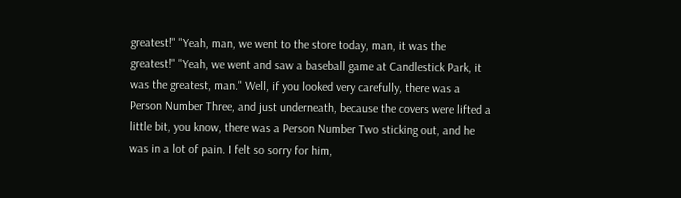greatest!" "Yeah, man, we went to the store today, man, it was the greatest!" "Yeah, we went and saw a baseball game at Candlestick Park, it was the greatest, man." Well, if you looked very carefully, there was a Person Number Three, and just underneath, because the covers were lifted a little bit, you know, there was a Person Number Two sticking out, and he was in a lot of pain. I felt so sorry for him,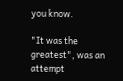you know.

"It was the greatest", was an attempt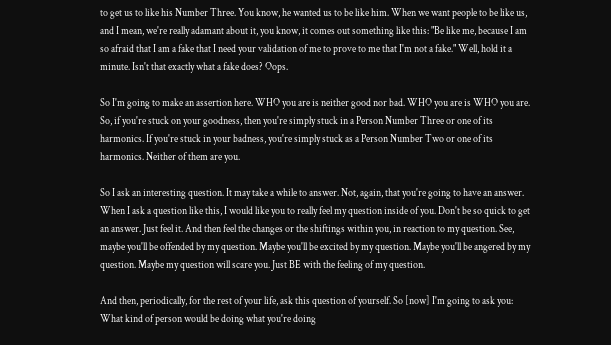to get us to like his Number Three. You know, he wanted us to be like him. When we want people to be like us, and I mean, we're really adamant about it, you know, it comes out something like this: "Be like me, because I am so afraid that I am a fake that I need your validation of me to prove to me that I'm not a fake." Well, hold it a minute. Isn't that exactly what a fake does? Oops.

So I'm going to make an assertion here. WHO you are is neither good nor bad. WHO you are is WHO you are. So, if you're stuck on your goodness, then you're simply stuck in a Person Number Three or one of its harmonics. If you're stuck in your badness, you're simply stuck as a Person Number Two or one of its harmonics. Neither of them are you.

So I ask an interesting question. It may take a while to answer. Not, again, that you're going to have an answer. When I ask a question like this, I would like you to really feel my question inside of you. Don't be so quick to get an answer. Just feel it. And then feel the changes or the shiftings within you, in reaction to my question. See, maybe you'll be offended by my question. Maybe you'll be excited by my question. Maybe you'll be angered by my question. Maybe my question will scare you. Just BE with the feeling of my question.

And then, periodically, for the rest of your life, ask this question of yourself. So [now] I'm going to ask you: What kind of person would be doing what you're doing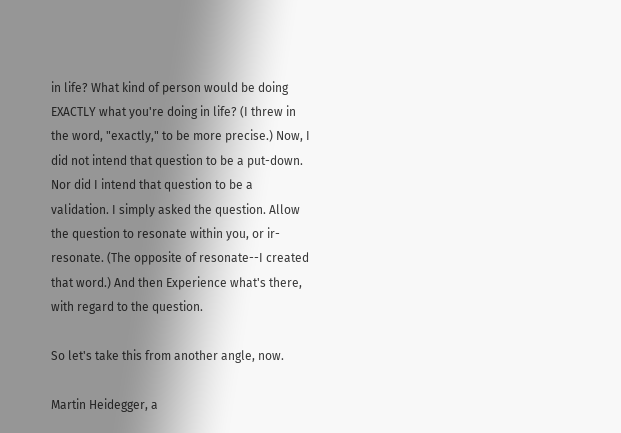in life? What kind of person would be doing EXACTLY what you're doing in life? (I threw in the word, "exactly," to be more precise.) Now, I did not intend that question to be a put-down. Nor did I intend that question to be a validation. I simply asked the question. Allow the question to resonate within you, or ir-resonate. (The opposite of resonate--I created that word.) And then Experience what's there, with regard to the question.

So let's take this from another angle, now.

Martin Heidegger, a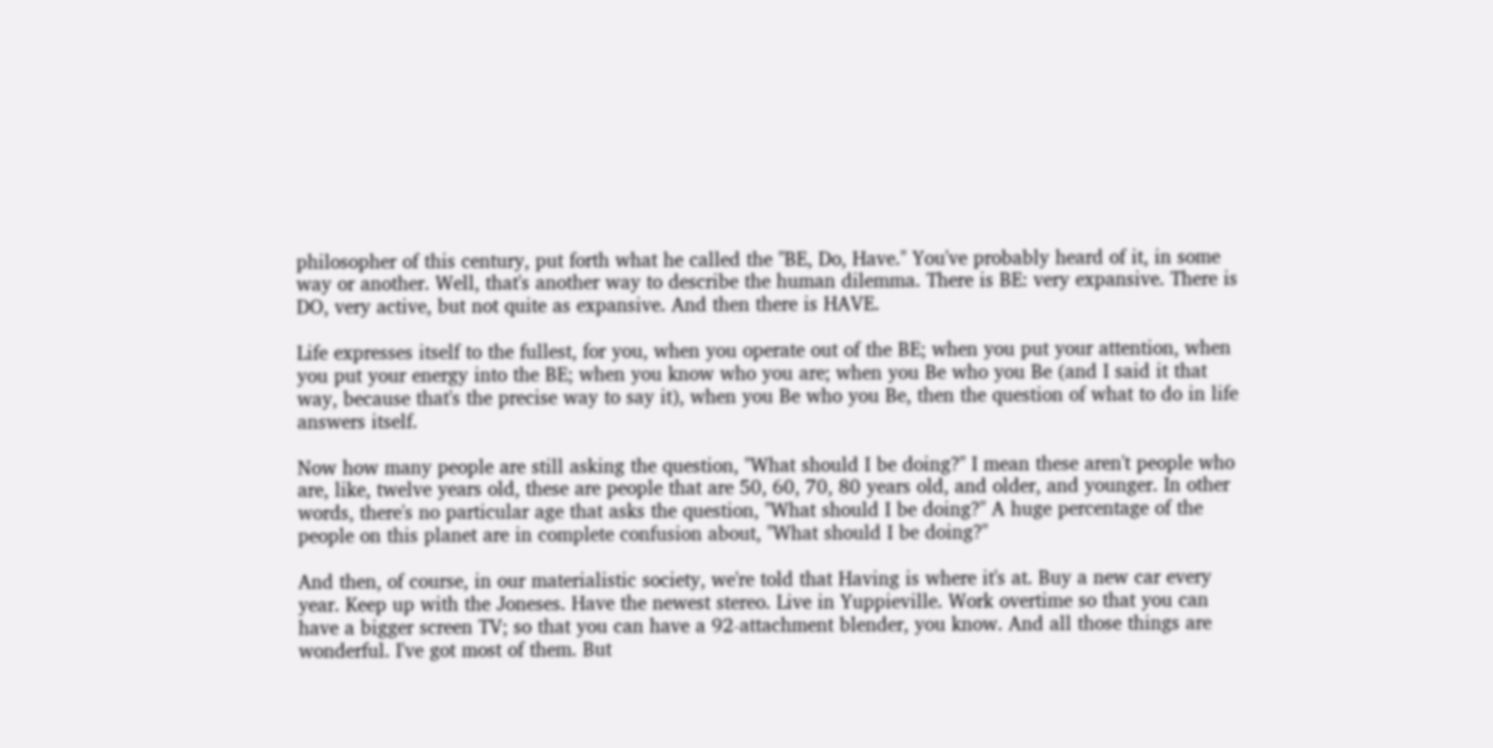philosopher of this century, put forth what he called the "BE, Do, Have." You've probably heard of it, in some way or another. Well, that's another way to describe the human dilemma. There is BE: very expansive. There is DO, very active, but not quite as expansive. And then there is HAVE.

Life expresses itself to the fullest, for you, when you operate out of the BE; when you put your attention, when you put your energy into the BE; when you know who you are; when you Be who you Be (and I said it that way, because that's the precise way to say it), when you Be who you Be, then the question of what to do in life answers itself.

Now how many people are still asking the question, "What should I be doing?" I mean these aren't people who are, like, twelve years old, these are people that are 50, 60, 70, 80 years old, and older, and younger. In other words, there's no particular age that asks the question, "What should I be doing?" A huge percentage of the people on this planet are in complete confusion about, "What should I be doing?"

And then, of course, in our materialistic society, we're told that Having is where it's at. Buy a new car every year. Keep up with the Joneses. Have the newest stereo. Live in Yuppieville. Work overtime so that you can have a bigger screen TV; so that you can have a 92-attachment blender, you know. And all those things are wonderful. I've got most of them. But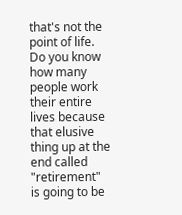that's not the point of life. Do you know how many people work their entire lives because that elusive thing up at the end called "retirement" is going to be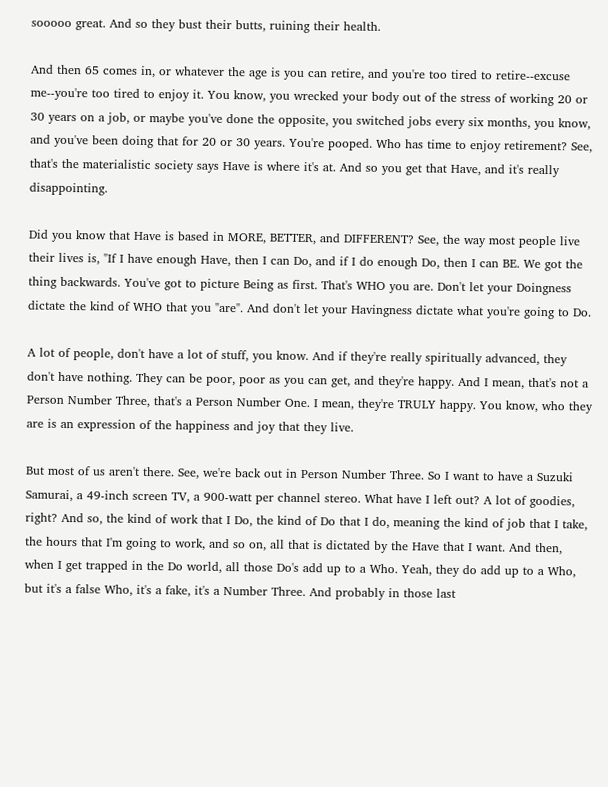sooooo great. And so they bust their butts, ruining their health.

And then 65 comes in, or whatever the age is you can retire, and you're too tired to retire--excuse me--you're too tired to enjoy it. You know, you wrecked your body out of the stress of working 20 or 30 years on a job, or maybe you've done the opposite, you switched jobs every six months, you know, and you've been doing that for 20 or 30 years. You're pooped. Who has time to enjoy retirement? See, that's the materialistic society says Have is where it's at. And so you get that Have, and it's really disappointing.

Did you know that Have is based in MORE, BETTER, and DIFFERENT? See, the way most people live their lives is, "If I have enough Have, then I can Do, and if I do enough Do, then I can BE. We got the thing backwards. You've got to picture Being as first. That's WHO you are. Don't let your Doingness dictate the kind of WHO that you "are". And don't let your Havingness dictate what you're going to Do.

A lot of people, don't have a lot of stuff, you know. And if they're really spiritually advanced, they don't have nothing. They can be poor, poor as you can get, and they're happy. And I mean, that's not a Person Number Three, that's a Person Number One. I mean, they're TRULY happy. You know, who they are is an expression of the happiness and joy that they live.

But most of us aren't there. See, we're back out in Person Number Three. So I want to have a Suzuki Samurai, a 49-inch screen TV, a 900-watt per channel stereo. What have I left out? A lot of goodies, right? And so, the kind of work that I Do, the kind of Do that I do, meaning the kind of job that I take, the hours that I'm going to work, and so on, all that is dictated by the Have that I want. And then, when I get trapped in the Do world, all those Do's add up to a Who. Yeah, they do add up to a Who, but it's a false Who, it's a fake, it's a Number Three. And probably in those last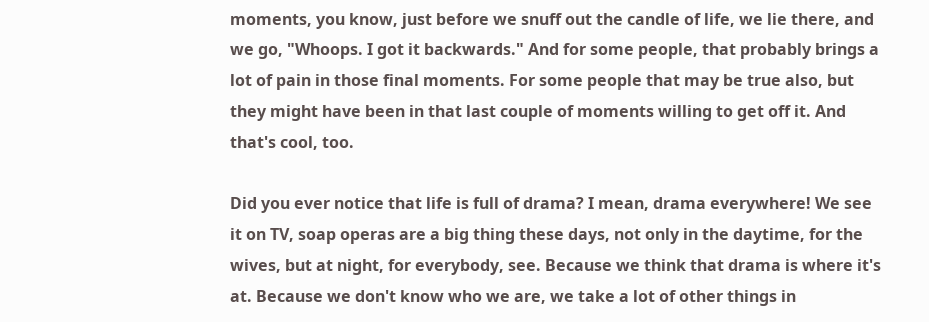moments, you know, just before we snuff out the candle of life, we lie there, and we go, "Whoops. I got it backwards." And for some people, that probably brings a lot of pain in those final moments. For some people that may be true also, but they might have been in that last couple of moments willing to get off it. And that's cool, too.

Did you ever notice that life is full of drama? I mean, drama everywhere! We see it on TV, soap operas are a big thing these days, not only in the daytime, for the wives, but at night, for everybody, see. Because we think that drama is where it's at. Because we don't know who we are, we take a lot of other things in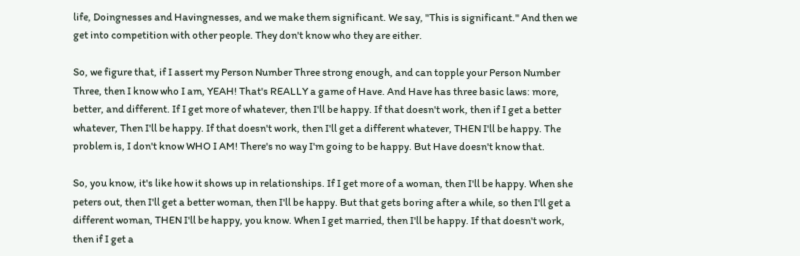life, Doingnesses and Havingnesses, and we make them significant. We say, "This is significant." And then we get into competition with other people. They don't know who they are either.

So, we figure that, if I assert my Person Number Three strong enough, and can topple your Person Number Three, then I know who I am, YEAH! That's REALLY a game of Have. And Have has three basic laws: more, better, and different. If I get more of whatever, then I'll be happy. If that doesn't work, then if I get a better whatever, Then I'll be happy. If that doesn't work, then I'll get a different whatever, THEN I'll be happy. The problem is, I don't know WHO I AM! There's no way I'm going to be happy. But Have doesn't know that.

So, you know, it's like how it shows up in relationships. If I get more of a woman, then I'll be happy. When she peters out, then I'll get a better woman, then I'll be happy. But that gets boring after a while, so then I'll get a different woman, THEN I'll be happy, you know. When I get married, then I'll be happy. If that doesn't work, then if I get a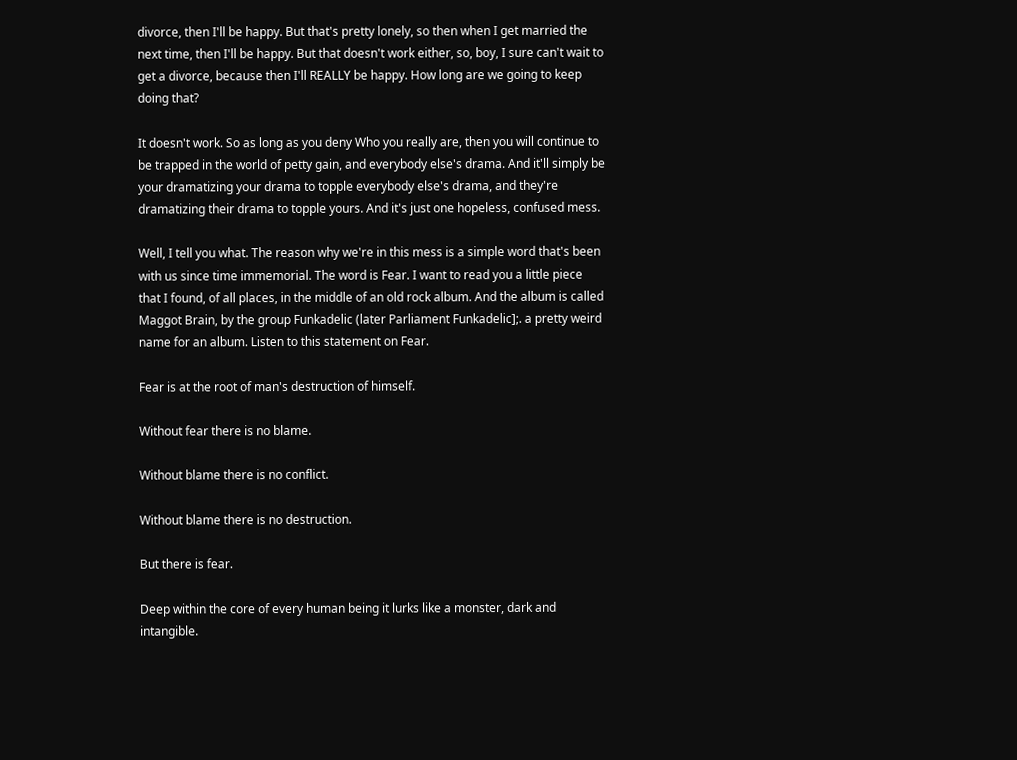divorce, then I'll be happy. But that's pretty lonely, so then when I get married the next time, then I'll be happy. But that doesn't work either, so, boy, I sure can't wait to get a divorce, because then I'll REALLY be happy. How long are we going to keep doing that?

It doesn't work. So as long as you deny Who you really are, then you will continue to be trapped in the world of petty gain, and everybody else's drama. And it'll simply be your dramatizing your drama to topple everybody else's drama, and they're dramatizing their drama to topple yours. And it's just one hopeless, confused mess.

Well, I tell you what. The reason why we're in this mess is a simple word that's been with us since time immemorial. The word is Fear. I want to read you a little piece that I found, of all places, in the middle of an old rock album. And the album is called Maggot Brain, by the group Funkadelic (later Parliament Funkadelic];. a pretty weird name for an album. Listen to this statement on Fear.

Fear is at the root of man's destruction of himself.

Without fear there is no blame.

Without blame there is no conflict.

Without blame there is no destruction.

But there is fear.

Deep within the core of every human being it lurks like a monster, dark and intangible.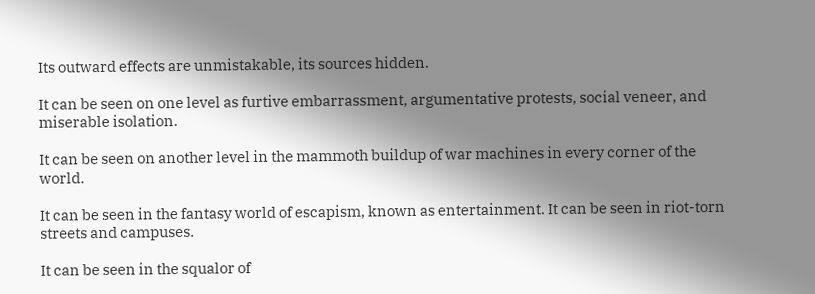Its outward effects are unmistakable, its sources hidden.

It can be seen on one level as furtive embarrassment, argumentative protests, social veneer, and miserable isolation.

It can be seen on another level in the mammoth buildup of war machines in every corner of the world.

It can be seen in the fantasy world of escapism, known as entertainment. It can be seen in riot-torn streets and campuses.

It can be seen in the squalor of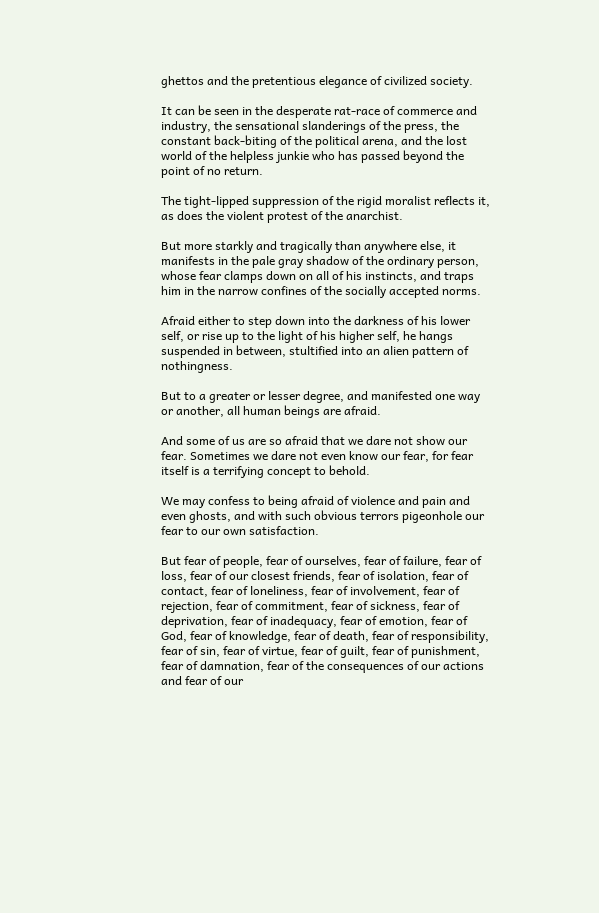ghettos and the pretentious elegance of civilized society.

It can be seen in the desperate rat-race of commerce and industry, the sensational slanderings of the press, the constant back-biting of the political arena, and the lost world of the helpless junkie who has passed beyond the point of no return.

The tight-lipped suppression of the rigid moralist reflects it, as does the violent protest of the anarchist.

But more starkly and tragically than anywhere else, it manifests in the pale gray shadow of the ordinary person, whose fear clamps down on all of his instincts, and traps him in the narrow confines of the socially accepted norms.

Afraid either to step down into the darkness of his lower self, or rise up to the light of his higher self, he hangs suspended in between, stultified into an alien pattern of nothingness.

But to a greater or lesser degree, and manifested one way or another, all human beings are afraid.

And some of us are so afraid that we dare not show our fear. Sometimes we dare not even know our fear, for fear itself is a terrifying concept to behold.

We may confess to being afraid of violence and pain and even ghosts, and with such obvious terrors pigeonhole our fear to our own satisfaction.

But fear of people, fear of ourselves, fear of failure, fear of loss, fear of our closest friends, fear of isolation, fear of contact, fear of loneliness, fear of involvement, fear of rejection, fear of commitment, fear of sickness, fear of deprivation, fear of inadequacy, fear of emotion, fear of God, fear of knowledge, fear of death, fear of responsibility, fear of sin, fear of virtue, fear of guilt, fear of punishment, fear of damnation, fear of the consequences of our actions and fear of our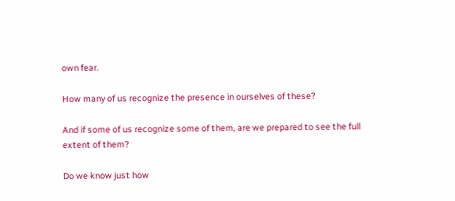own fear.

How many of us recognize the presence in ourselves of these?

And if some of us recognize some of them, are we prepared to see the full extent of them?

Do we know just how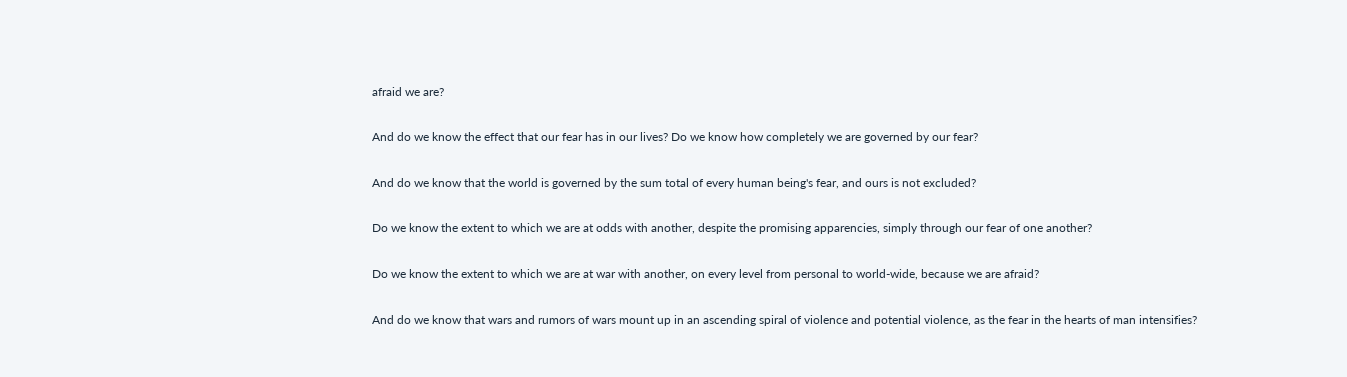afraid we are?

And do we know the effect that our fear has in our lives? Do we know how completely we are governed by our fear?

And do we know that the world is governed by the sum total of every human being's fear, and ours is not excluded?

Do we know the extent to which we are at odds with another, despite the promising apparencies, simply through our fear of one another?

Do we know the extent to which we are at war with another, on every level from personal to world-wide, because we are afraid?

And do we know that wars and rumors of wars mount up in an ascending spiral of violence and potential violence, as the fear in the hearts of man intensifies?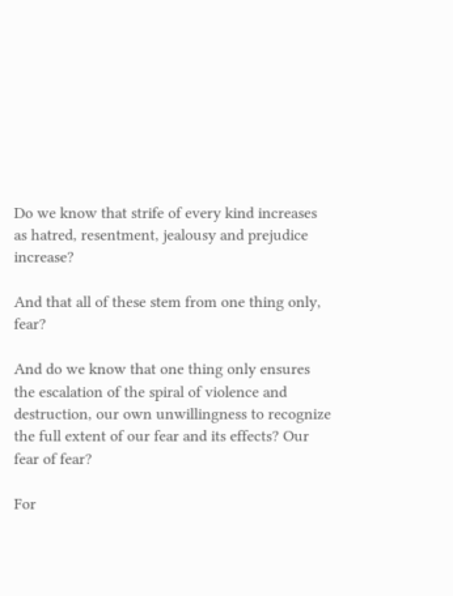Do we know that strife of every kind increases as hatred, resentment, jealousy and prejudice increase?

And that all of these stem from one thing only, fear?

And do we know that one thing only ensures the escalation of the spiral of violence and destruction, our own unwillingness to recognize the full extent of our fear and its effects? Our fear of fear?

For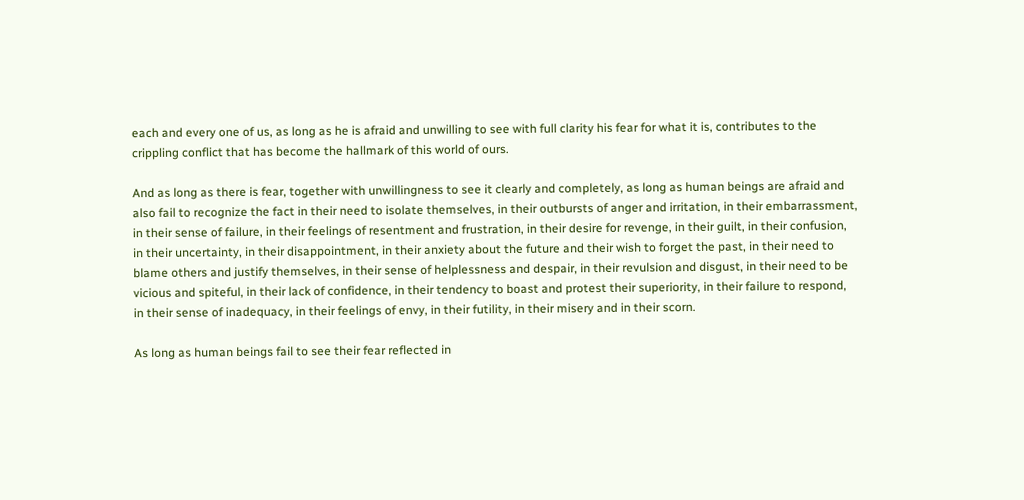each and every one of us, as long as he is afraid and unwilling to see with full clarity his fear for what it is, contributes to the crippling conflict that has become the hallmark of this world of ours.

And as long as there is fear, together with unwillingness to see it clearly and completely, as long as human beings are afraid and also fail to recognize the fact in their need to isolate themselves, in their outbursts of anger and irritation, in their embarrassment, in their sense of failure, in their feelings of resentment and frustration, in their desire for revenge, in their guilt, in their confusion, in their uncertainty, in their disappointment, in their anxiety about the future and their wish to forget the past, in their need to blame others and justify themselves, in their sense of helplessness and despair, in their revulsion and disgust, in their need to be vicious and spiteful, in their lack of confidence, in their tendency to boast and protest their superiority, in their failure to respond, in their sense of inadequacy, in their feelings of envy, in their futility, in their misery and in their scorn.

As long as human beings fail to see their fear reflected in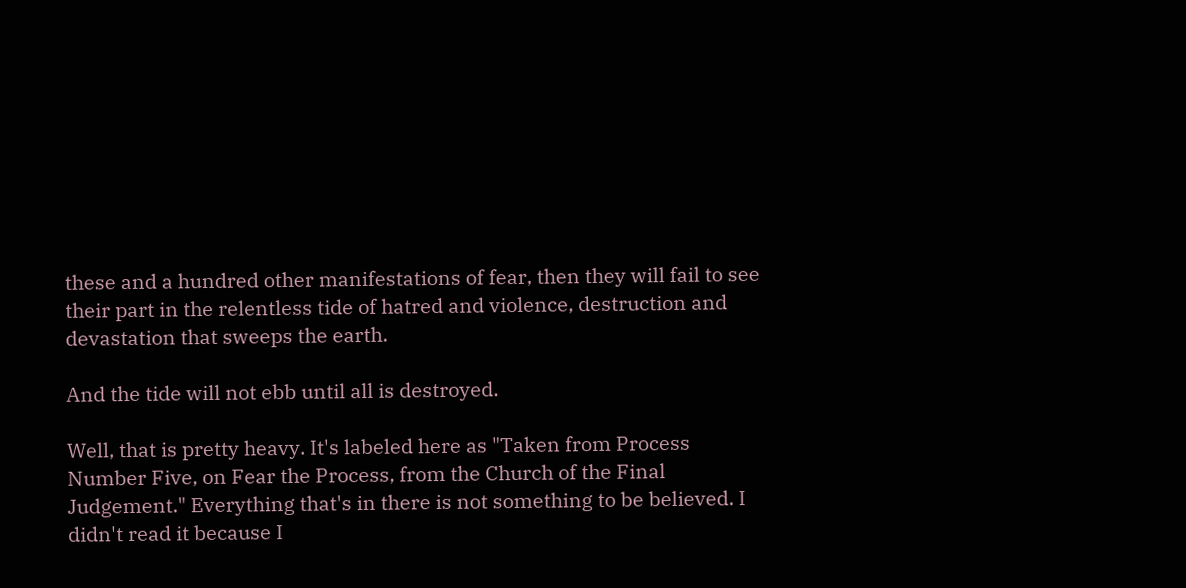these and a hundred other manifestations of fear, then they will fail to see their part in the relentless tide of hatred and violence, destruction and devastation that sweeps the earth.

And the tide will not ebb until all is destroyed.

Well, that is pretty heavy. It's labeled here as "Taken from Process Number Five, on Fear the Process, from the Church of the Final Judgement." Everything that's in there is not something to be believed. I didn't read it because I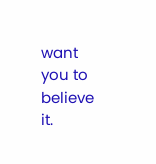want you to believe it.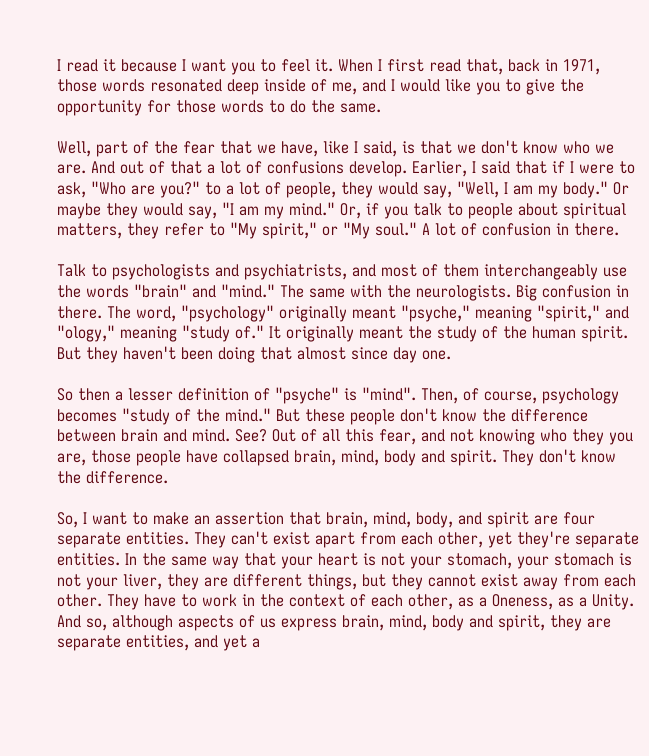I read it because I want you to feel it. When I first read that, back in 1971, those words resonated deep inside of me, and I would like you to give the opportunity for those words to do the same.

Well, part of the fear that we have, like I said, is that we don't know who we are. And out of that a lot of confusions develop. Earlier, I said that if I were to ask, "Who are you?" to a lot of people, they would say, "Well, I am my body." Or maybe they would say, "I am my mind." Or, if you talk to people about spiritual matters, they refer to "My spirit," or "My soul." A lot of confusion in there.

Talk to psychologists and psychiatrists, and most of them interchangeably use the words "brain" and "mind." The same with the neurologists. Big confusion in there. The word, "psychology" originally meant "psyche," meaning "spirit," and "ology," meaning "study of." It originally meant the study of the human spirit. But they haven't been doing that almost since day one.

So then a lesser definition of "psyche" is "mind". Then, of course, psychology becomes "study of the mind." But these people don't know the difference between brain and mind. See? Out of all this fear, and not knowing who they you are, those people have collapsed brain, mind, body and spirit. They don't know the difference.

So, I want to make an assertion that brain, mind, body, and spirit are four separate entities. They can't exist apart from each other, yet they're separate entities. In the same way that your heart is not your stomach, your stomach is not your liver, they are different things, but they cannot exist away from each other. They have to work in the context of each other, as a Oneness, as a Unity. And so, although aspects of us express brain, mind, body and spirit, they are separate entities, and yet a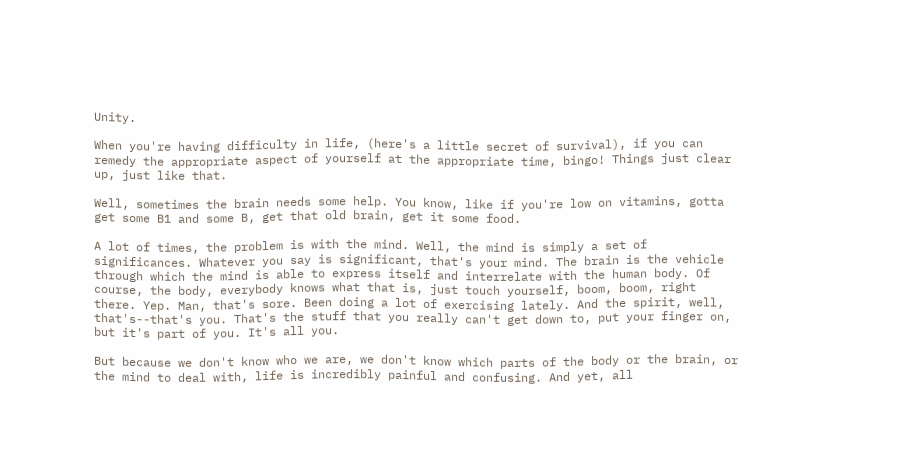Unity.

When you're having difficulty in life, (here's a little secret of survival), if you can remedy the appropriate aspect of yourself at the appropriate time, bingo! Things just clear up, just like that.

Well, sometimes the brain needs some help. You know, like if you're low on vitamins, gotta get some B1 and some B, get that old brain, get it some food.

A lot of times, the problem is with the mind. Well, the mind is simply a set of significances. Whatever you say is significant, that's your mind. The brain is the vehicle through which the mind is able to express itself and interrelate with the human body. Of course, the body, everybody knows what that is, just touch yourself, boom, boom, right there. Yep. Man, that's sore. Been doing a lot of exercising lately. And the spirit, well, that's--that's you. That's the stuff that you really can't get down to, put your finger on, but it's part of you. It's all you.

But because we don't know who we are, we don't know which parts of the body or the brain, or the mind to deal with, life is incredibly painful and confusing. And yet, all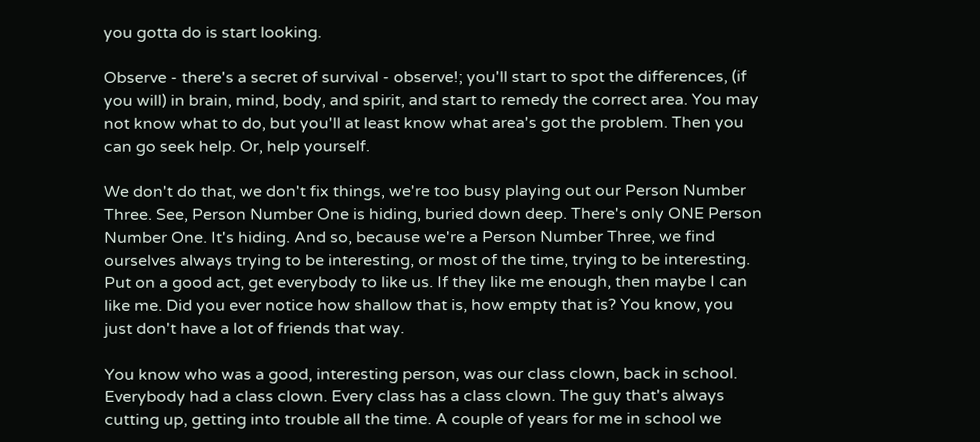you gotta do is start looking.

Observe - there's a secret of survival - observe!; you'll start to spot the differences, (if you will) in brain, mind, body, and spirit, and start to remedy the correct area. You may not know what to do, but you'll at least know what area's got the problem. Then you can go seek help. Or, help yourself.

We don't do that, we don't fix things, we're too busy playing out our Person Number Three. See, Person Number One is hiding, buried down deep. There's only ONE Person Number One. It's hiding. And so, because we're a Person Number Three, we find ourselves always trying to be interesting, or most of the time, trying to be interesting. Put on a good act, get everybody to like us. If they like me enough, then maybe I can like me. Did you ever notice how shallow that is, how empty that is? You know, you just don't have a lot of friends that way.

You know who was a good, interesting person, was our class clown, back in school. Everybody had a class clown. Every class has a class clown. The guy that's always cutting up, getting into trouble all the time. A couple of years for me in school we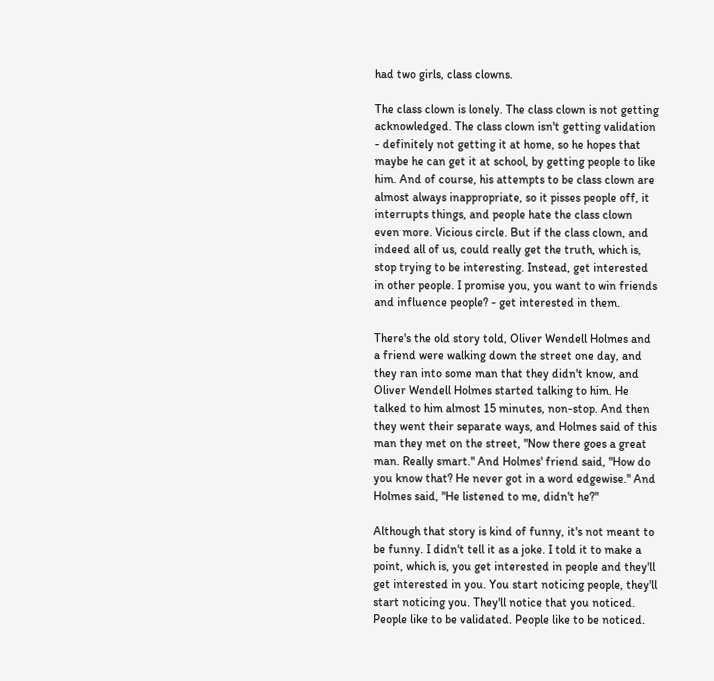had two girls, class clowns.

The class clown is lonely. The class clown is not getting acknowledged. The class clown isn't getting validation - definitely not getting it at home, so he hopes that maybe he can get it at school, by getting people to like him. And of course, his attempts to be class clown are almost always inappropriate, so it pisses people off, it interrupts things, and people hate the class clown even more. Vicious circle. But if the class clown, and indeed all of us, could really get the truth, which is, stop trying to be interesting. Instead, get interested in other people. I promise you, you want to win friends and influence people? - get interested in them.

There's the old story told, Oliver Wendell Holmes and a friend were walking down the street one day, and they ran into some man that they didn't know, and Oliver Wendell Holmes started talking to him. He talked to him almost 15 minutes, non-stop. And then they went their separate ways, and Holmes said of this man they met on the street, "Now there goes a great man. Really smart." And Holmes' friend said, "How do you know that? He never got in a word edgewise." And Holmes said, "He listened to me, didn't he?"

Although that story is kind of funny, it's not meant to be funny. I didn't tell it as a joke. I told it to make a point, which is, you get interested in people and they'll get interested in you. You start noticing people, they'll start noticing you. They'll notice that you noticed. People like to be validated. People like to be noticed.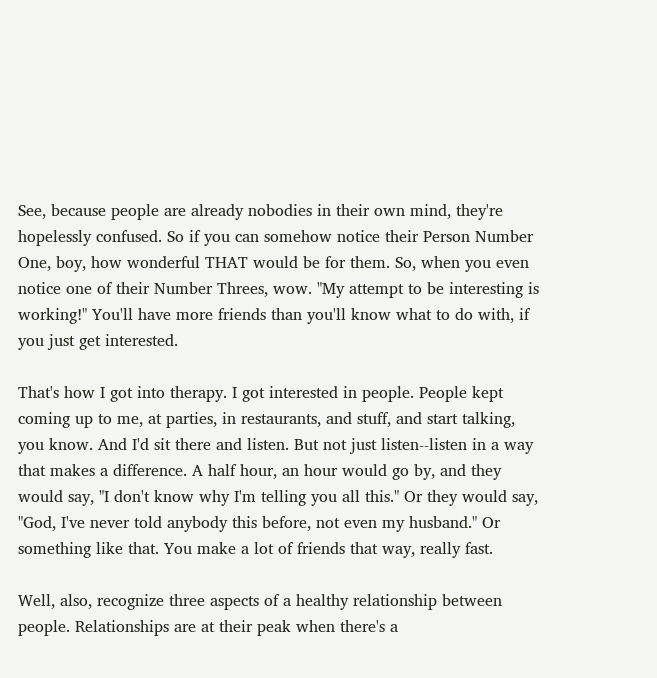See, because people are already nobodies in their own mind, they're hopelessly confused. So if you can somehow notice their Person Number One, boy, how wonderful THAT would be for them. So, when you even notice one of their Number Threes, wow. "My attempt to be interesting is working!" You'll have more friends than you'll know what to do with, if you just get interested.

That's how I got into therapy. I got interested in people. People kept coming up to me, at parties, in restaurants, and stuff, and start talking, you know. And I'd sit there and listen. But not just listen--listen in a way that makes a difference. A half hour, an hour would go by, and they would say, "I don't know why I'm telling you all this." Or they would say, "God, I've never told anybody this before, not even my husband." Or something like that. You make a lot of friends that way, really fast.

Well, also, recognize three aspects of a healthy relationship between people. Relationships are at their peak when there's a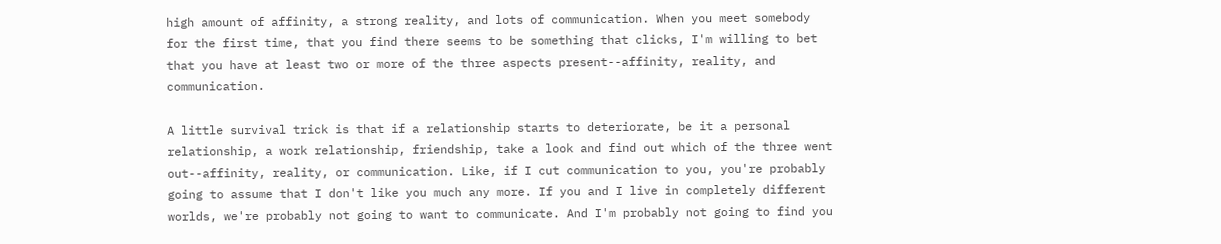high amount of affinity, a strong reality, and lots of communication. When you meet somebody for the first time, that you find there seems to be something that clicks, I'm willing to bet that you have at least two or more of the three aspects present--affinity, reality, and communication.

A little survival trick is that if a relationship starts to deteriorate, be it a personal relationship, a work relationship, friendship, take a look and find out which of the three went out--affinity, reality, or communication. Like, if I cut communication to you, you're probably going to assume that I don't like you much any more. If you and I live in completely different worlds, we're probably not going to want to communicate. And I'm probably not going to find you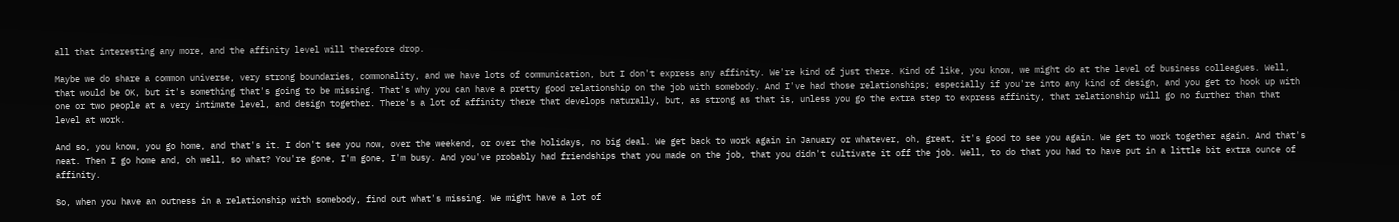all that interesting any more, and the affinity level will therefore drop.

Maybe we do share a common universe, very strong boundaries, commonality, and we have lots of communication, but I don't express any affinity. We're kind of just there. Kind of like, you know, we might do at the level of business colleagues. Well, that would be OK, but it's something that's going to be missing. That's why you can have a pretty good relationship on the job with somebody. And I've had those relationships; especially if you're into any kind of design, and you get to hook up with one or two people at a very intimate level, and design together. There's a lot of affinity there that develops naturally, but, as strong as that is, unless you go the extra step to express affinity, that relationship will go no further than that level at work.

And so, you know, you go home, and that's it. I don't see you now, over the weekend, or over the holidays, no big deal. We get back to work again in January or whatever, oh, great, it's good to see you again. We get to work together again. And that's neat. Then I go home and, oh well, so what? You're gone, I'm gone, I'm busy. And you've probably had friendships that you made on the job, that you didn't cultivate it off the job. Well, to do that you had to have put in a little bit extra ounce of affinity.

So, when you have an outness in a relationship with somebody, find out what's missing. We might have a lot of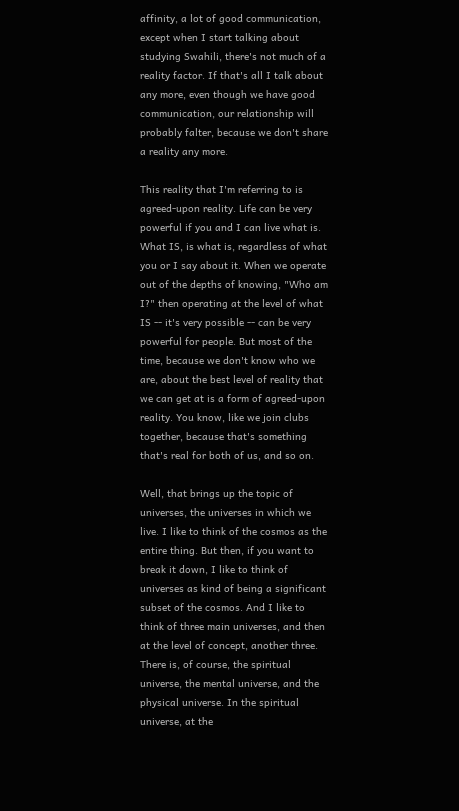affinity, a lot of good communication, except when I start talking about studying Swahili, there's not much of a reality factor. If that's all I talk about any more, even though we have good communication, our relationship will probably falter, because we don't share a reality any more.

This reality that I'm referring to is agreed-upon reality. Life can be very powerful if you and I can live what is. What IS, is what is, regardless of what you or I say about it. When we operate out of the depths of knowing, "Who am I?" then operating at the level of what IS -- it's very possible -- can be very powerful for people. But most of the time, because we don't know who we are, about the best level of reality that we can get at is a form of agreed-upon reality. You know, like we join clubs together, because that's something that's real for both of us, and so on.

Well, that brings up the topic of universes, the universes in which we live. I like to think of the cosmos as the entire thing. But then, if you want to break it down, I like to think of universes as kind of being a significant subset of the cosmos. And I like to think of three main universes, and then at the level of concept, another three. There is, of course, the spiritual universe, the mental universe, and the physical universe. In the spiritual universe, at the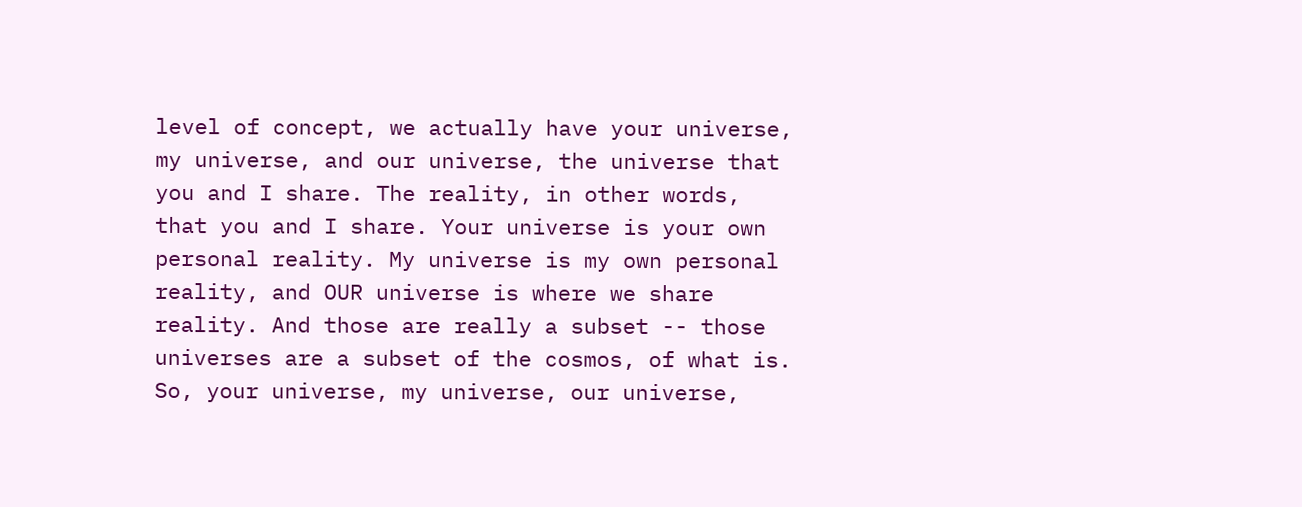level of concept, we actually have your universe, my universe, and our universe, the universe that you and I share. The reality, in other words, that you and I share. Your universe is your own personal reality. My universe is my own personal reality, and OUR universe is where we share reality. And those are really a subset -- those universes are a subset of the cosmos, of what is. So, your universe, my universe, our universe,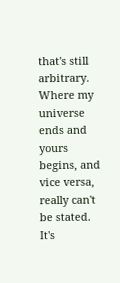that's still arbitrary. Where my universe ends and yours begins, and vice versa, really can't be stated. It's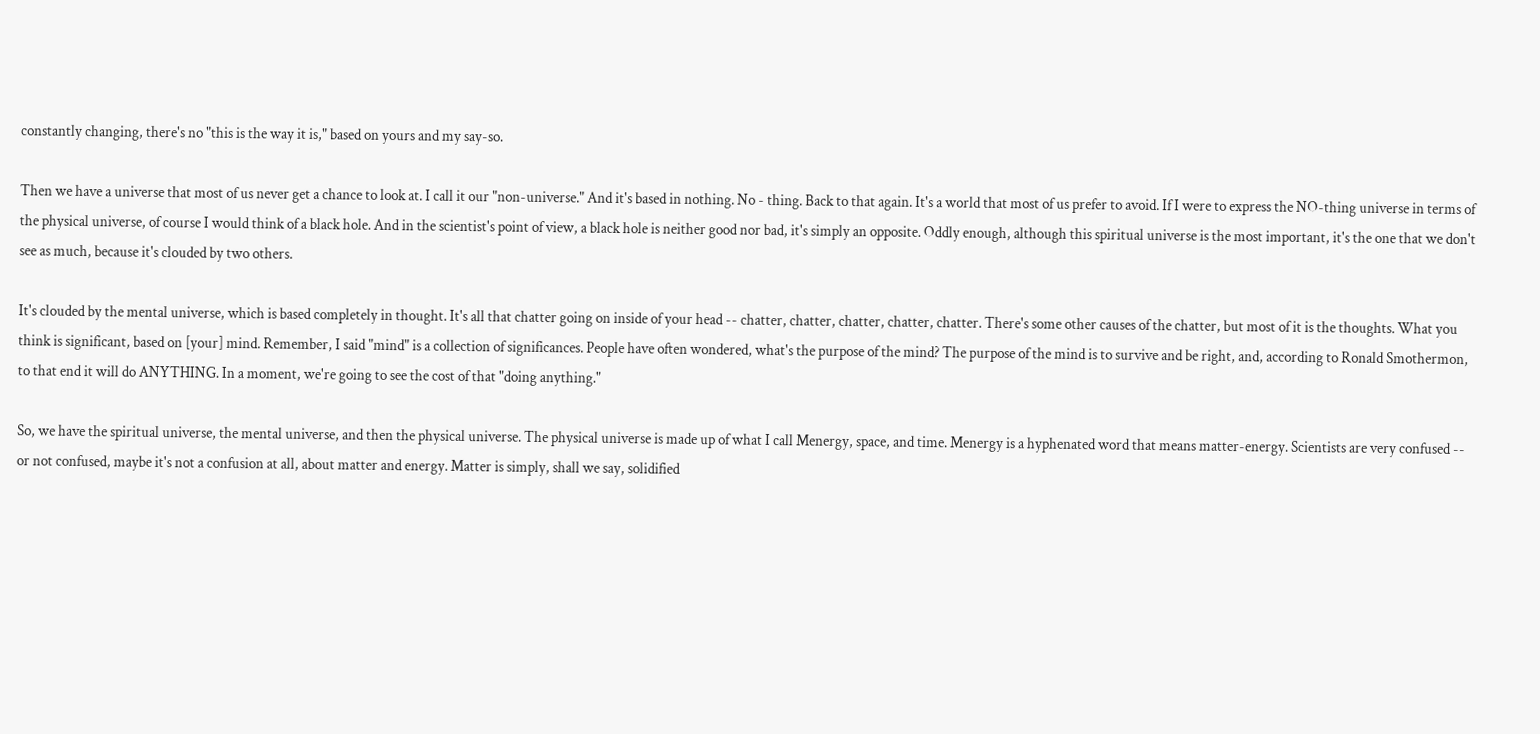constantly changing, there's no "this is the way it is," based on yours and my say-so.

Then we have a universe that most of us never get a chance to look at. I call it our "non-universe." And it's based in nothing. No - thing. Back to that again. It's a world that most of us prefer to avoid. If I were to express the NO-thing universe in terms of the physical universe, of course I would think of a black hole. And in the scientist's point of view, a black hole is neither good nor bad, it's simply an opposite. Oddly enough, although this spiritual universe is the most important, it's the one that we don't see as much, because it's clouded by two others.

It's clouded by the mental universe, which is based completely in thought. It's all that chatter going on inside of your head -- chatter, chatter, chatter, chatter, chatter. There's some other causes of the chatter, but most of it is the thoughts. What you think is significant, based on [your] mind. Remember, I said "mind" is a collection of significances. People have often wondered, what's the purpose of the mind? The purpose of the mind is to survive and be right, and, according to Ronald Smothermon, to that end it will do ANYTHING. In a moment, we're going to see the cost of that "doing anything."

So, we have the spiritual universe, the mental universe, and then the physical universe. The physical universe is made up of what I call Menergy, space, and time. Menergy is a hyphenated word that means matter-energy. Scientists are very confused -- or not confused, maybe it's not a confusion at all, about matter and energy. Matter is simply, shall we say, solidified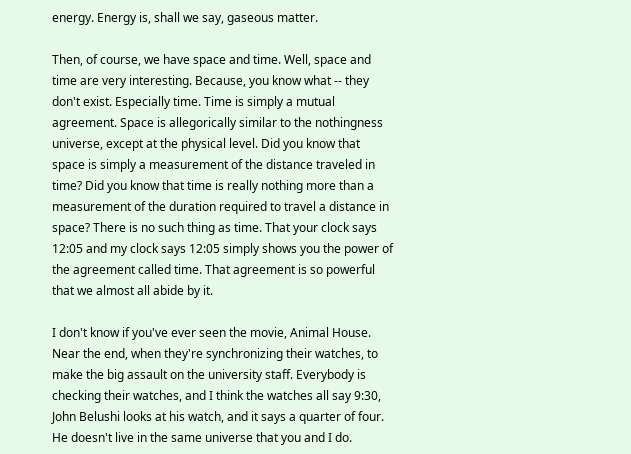energy. Energy is, shall we say, gaseous matter.

Then, of course, we have space and time. Well, space and time are very interesting. Because, you know what -- they don't exist. Especially time. Time is simply a mutual agreement. Space is allegorically similar to the nothingness universe, except at the physical level. Did you know that space is simply a measurement of the distance traveled in time? Did you know that time is really nothing more than a measurement of the duration required to travel a distance in space? There is no such thing as time. That your clock says 12:05 and my clock says 12:05 simply shows you the power of the agreement called time. That agreement is so powerful that we almost all abide by it.

I don't know if you've ever seen the movie, Animal House. Near the end, when they're synchronizing their watches, to make the big assault on the university staff. Everybody is checking their watches, and I think the watches all say 9:30, John Belushi looks at his watch, and it says a quarter of four. He doesn't live in the same universe that you and I do.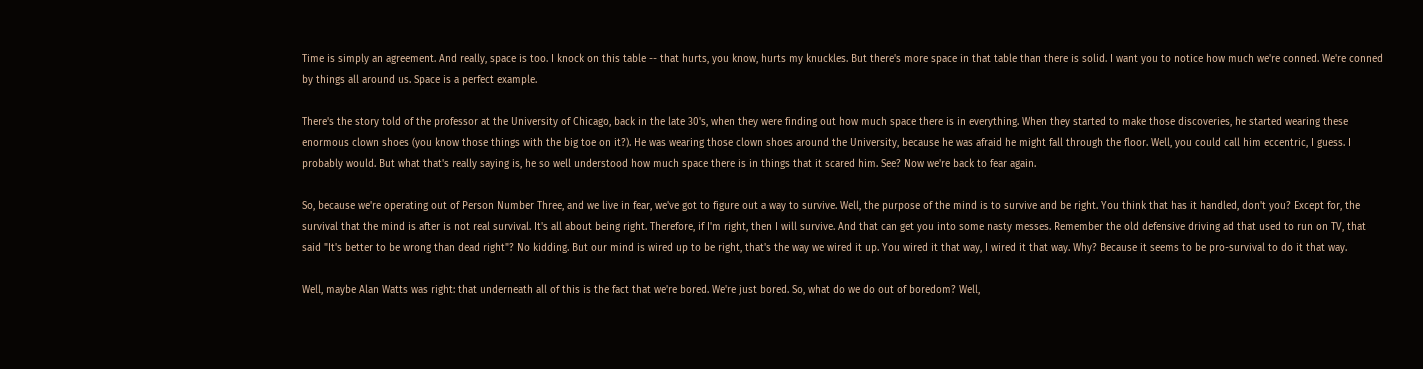Time is simply an agreement. And really, space is too. I knock on this table -- that hurts, you know, hurts my knuckles. But there's more space in that table than there is solid. I want you to notice how much we're conned. We're conned by things all around us. Space is a perfect example.

There's the story told of the professor at the University of Chicago, back in the late 30's, when they were finding out how much space there is in everything. When they started to make those discoveries, he started wearing these enormous clown shoes (you know those things with the big toe on it?). He was wearing those clown shoes around the University, because he was afraid he might fall through the floor. Well, you could call him eccentric, I guess. I probably would. But what that's really saying is, he so well understood how much space there is in things that it scared him. See? Now we're back to fear again.

So, because we're operating out of Person Number Three, and we live in fear, we've got to figure out a way to survive. Well, the purpose of the mind is to survive and be right. You think that has it handled, don't you? Except for, the survival that the mind is after is not real survival. It's all about being right. Therefore, if I'm right, then I will survive. And that can get you into some nasty messes. Remember the old defensive driving ad that used to run on TV, that said "It's better to be wrong than dead right"? No kidding. But our mind is wired up to be right, that's the way we wired it up. You wired it that way, I wired it that way. Why? Because it seems to be pro-survival to do it that way.

Well, maybe Alan Watts was right: that underneath all of this is the fact that we're bored. We're just bored. So, what do we do out of boredom? Well,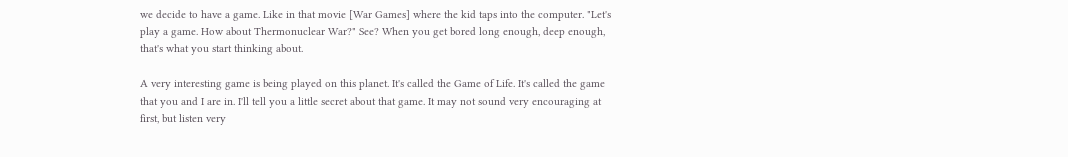we decide to have a game. Like in that movie [War Games] where the kid taps into the computer. "Let's play a game. How about Thermonuclear War?" See? When you get bored long enough, deep enough, that's what you start thinking about.

A very interesting game is being played on this planet. It's called the Game of Life. It's called the game that you and I are in. I'll tell you a little secret about that game. It may not sound very encouraging at first, but listen very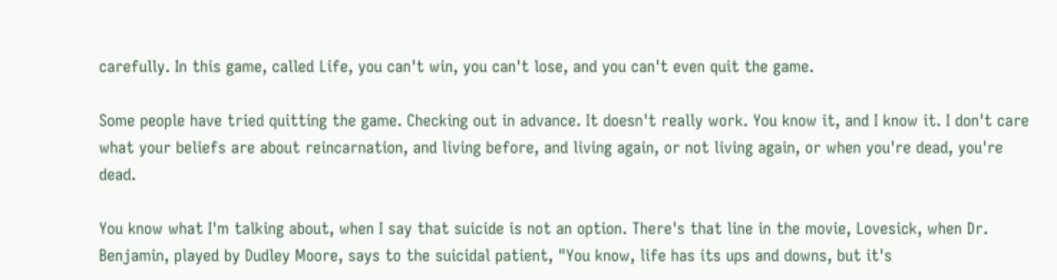carefully. In this game, called Life, you can't win, you can't lose, and you can't even quit the game.

Some people have tried quitting the game. Checking out in advance. It doesn't really work. You know it, and I know it. I don't care what your beliefs are about reincarnation, and living before, and living again, or not living again, or when you're dead, you're dead.

You know what I'm talking about, when I say that suicide is not an option. There's that line in the movie, Lovesick, when Dr. Benjamin, played by Dudley Moore, says to the suicidal patient, "You know, life has its ups and downs, but it's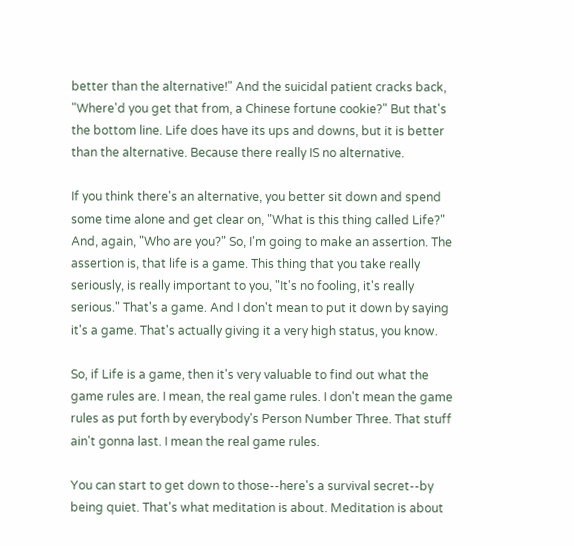better than the alternative!" And the suicidal patient cracks back, "Where'd you get that from, a Chinese fortune cookie?" But that's the bottom line. Life does have its ups and downs, but it is better than the alternative. Because there really IS no alternative.

If you think there's an alternative, you better sit down and spend some time alone and get clear on, "What is this thing called Life?" And, again, "Who are you?" So, I'm going to make an assertion. The assertion is, that life is a game. This thing that you take really seriously, is really important to you, "It's no fooling, it's really serious." That's a game. And I don't mean to put it down by saying it's a game. That's actually giving it a very high status, you know.

So, if Life is a game, then it's very valuable to find out what the game rules are. I mean, the real game rules. I don't mean the game rules as put forth by everybody's Person Number Three. That stuff ain't gonna last. I mean the real game rules.

You can start to get down to those--here's a survival secret--by being quiet. That's what meditation is about. Meditation is about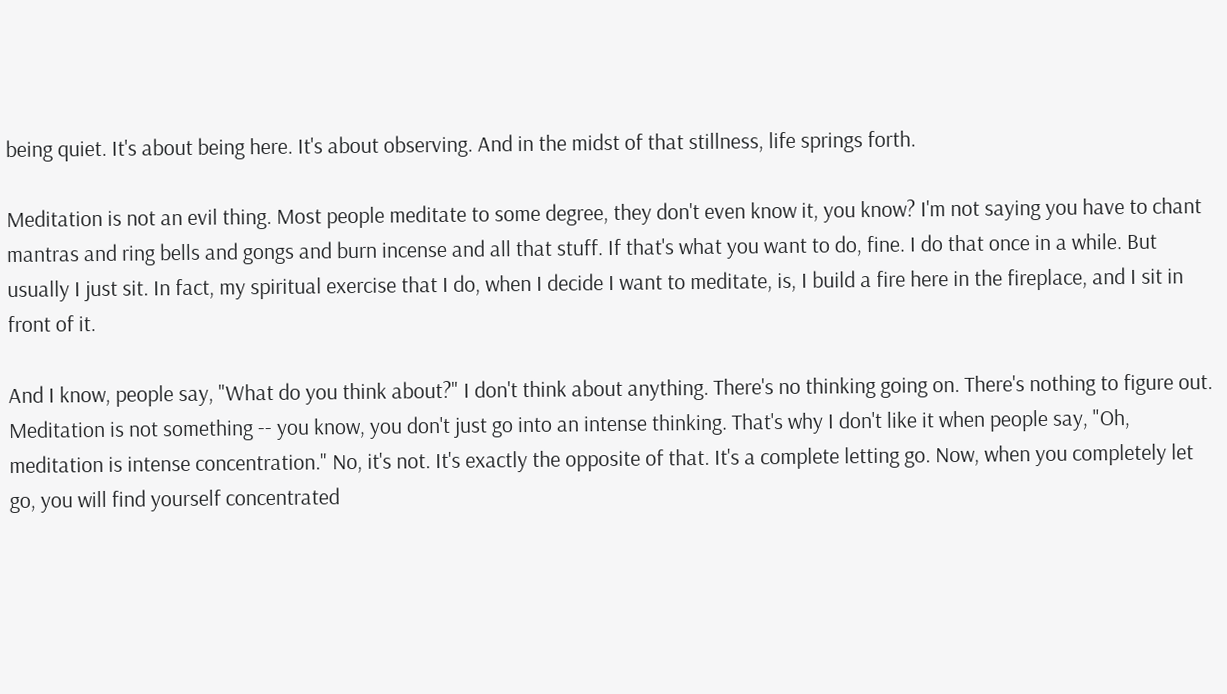being quiet. It's about being here. It's about observing. And in the midst of that stillness, life springs forth.

Meditation is not an evil thing. Most people meditate to some degree, they don't even know it, you know? I'm not saying you have to chant mantras and ring bells and gongs and burn incense and all that stuff. If that's what you want to do, fine. I do that once in a while. But usually I just sit. In fact, my spiritual exercise that I do, when I decide I want to meditate, is, I build a fire here in the fireplace, and I sit in front of it.

And I know, people say, "What do you think about?" I don't think about anything. There's no thinking going on. There's nothing to figure out. Meditation is not something -- you know, you don't just go into an intense thinking. That's why I don't like it when people say, "Oh, meditation is intense concentration." No, it's not. It's exactly the opposite of that. It's a complete letting go. Now, when you completely let go, you will find yourself concentrated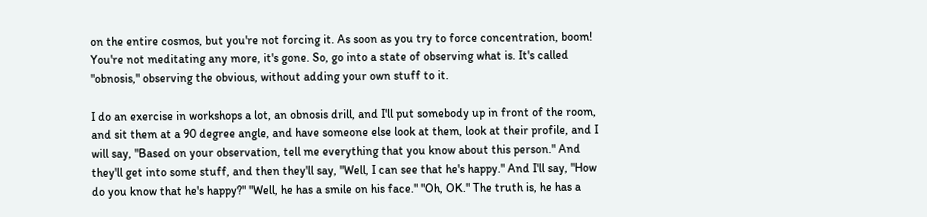on the entire cosmos, but you're not forcing it. As soon as you try to force concentration, boom! You're not meditating any more, it's gone. So, go into a state of observing what is. It's called "obnosis," observing the obvious, without adding your own stuff to it.

I do an exercise in workshops a lot, an obnosis drill, and I'll put somebody up in front of the room, and sit them at a 90 degree angle, and have someone else look at them, look at their profile, and I will say, "Based on your observation, tell me everything that you know about this person." And they'll get into some stuff, and then they'll say, "Well, I can see that he's happy." And I'll say, "How do you know that he's happy?" "Well, he has a smile on his face." "Oh, OK." The truth is, he has a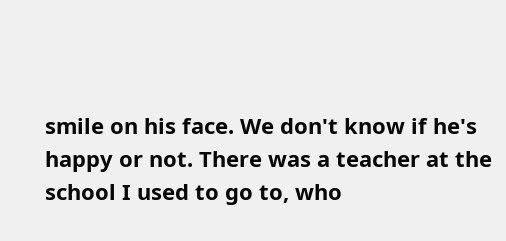smile on his face. We don't know if he's happy or not. There was a teacher at the school I used to go to, who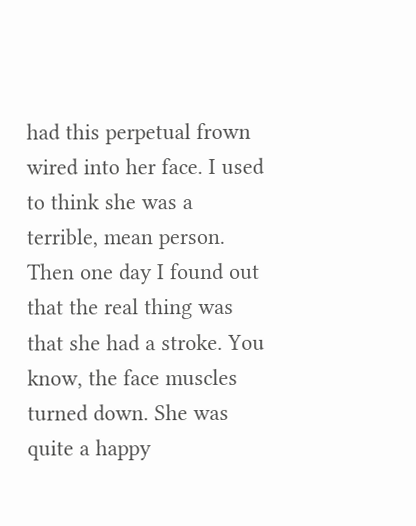had this perpetual frown wired into her face. I used to think she was a terrible, mean person. Then one day I found out that the real thing was that she had a stroke. You know, the face muscles turned down. She was quite a happy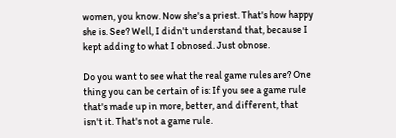women, you know. Now she's a priest. That's how happy she is. See? Well, I didn't understand that, because I kept adding to what I obnosed. Just obnose.

Do you want to see what the real game rules are? One thing you can be certain of is: If you see a game rule that's made up in more, better, and different, that isn't it. That's not a game rule.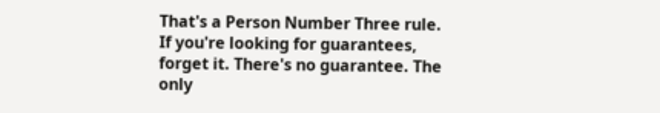That's a Person Number Three rule. If you're looking for guarantees, forget it. There's no guarantee. The only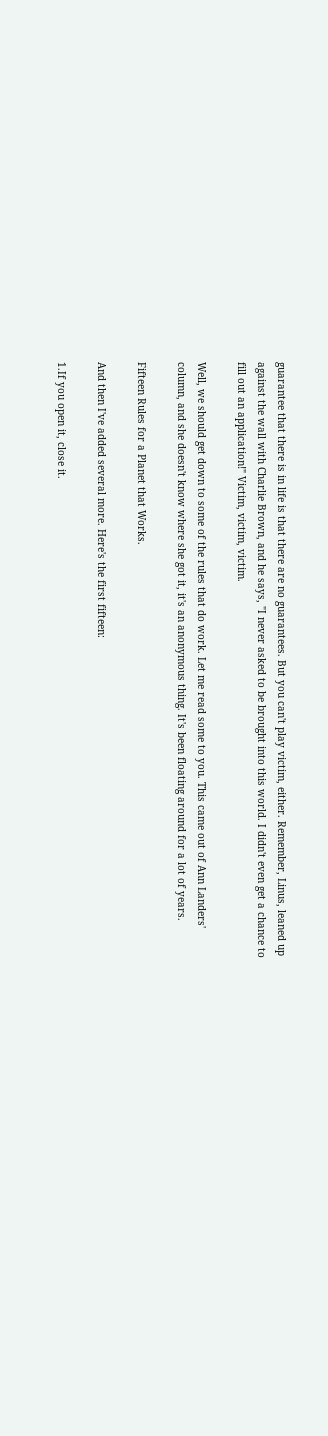guarantee that there is in life is that there are no guarantees. But you can't play victim, either. Remember, Linus, leaned up against the wall with Charlie Brown, and he says, "I never asked to be brought into this world. I didn't even get a chance to fill out an application!" Victim, victim, victim.

Well, we should get down to some of the rules that do work. Let me read some to you. This came out of Ann Landers' column, and she doesn't know where she got it, it's an anonymous thing. It's been floating around for a lot of years.

Fifteen Rules for a Planet that Works.

And then I've added several more. Here's the first fifteen:

1.If you open it, close it.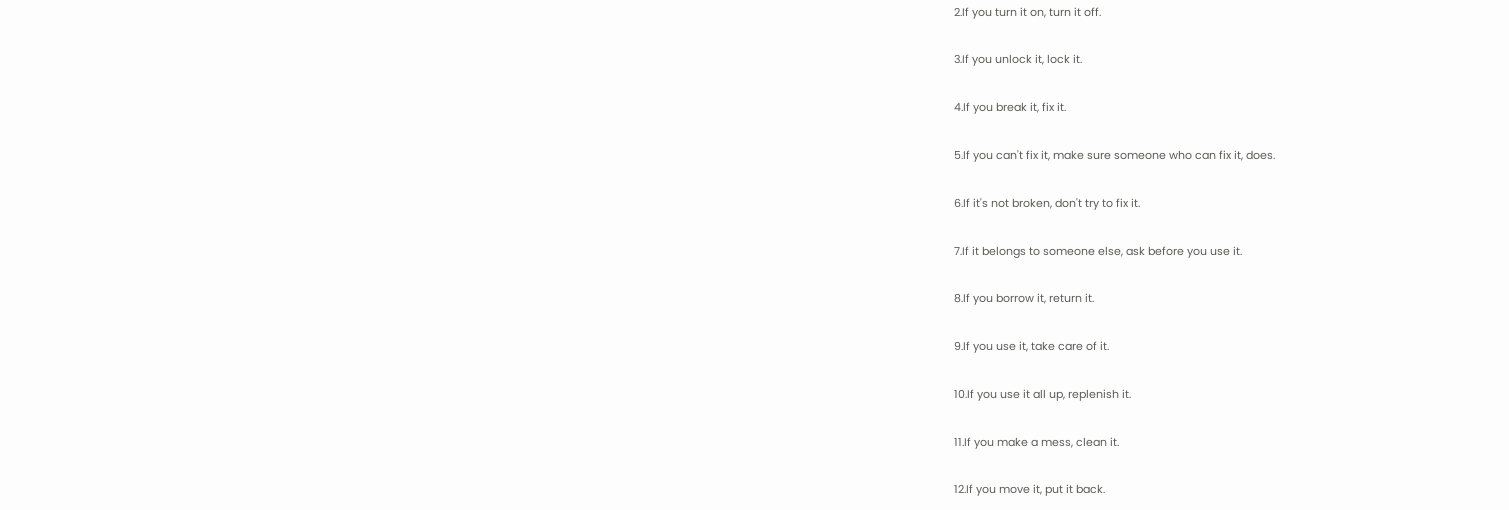2.If you turn it on, turn it off.

3.If you unlock it, lock it.

4.If you break it, fix it.

5.If you can't fix it, make sure someone who can fix it, does.

6.If it's not broken, don't try to fix it.

7.If it belongs to someone else, ask before you use it.

8.If you borrow it, return it.

9.If you use it, take care of it.

10.If you use it all up, replenish it.

11.If you make a mess, clean it.

12.If you move it, put it back.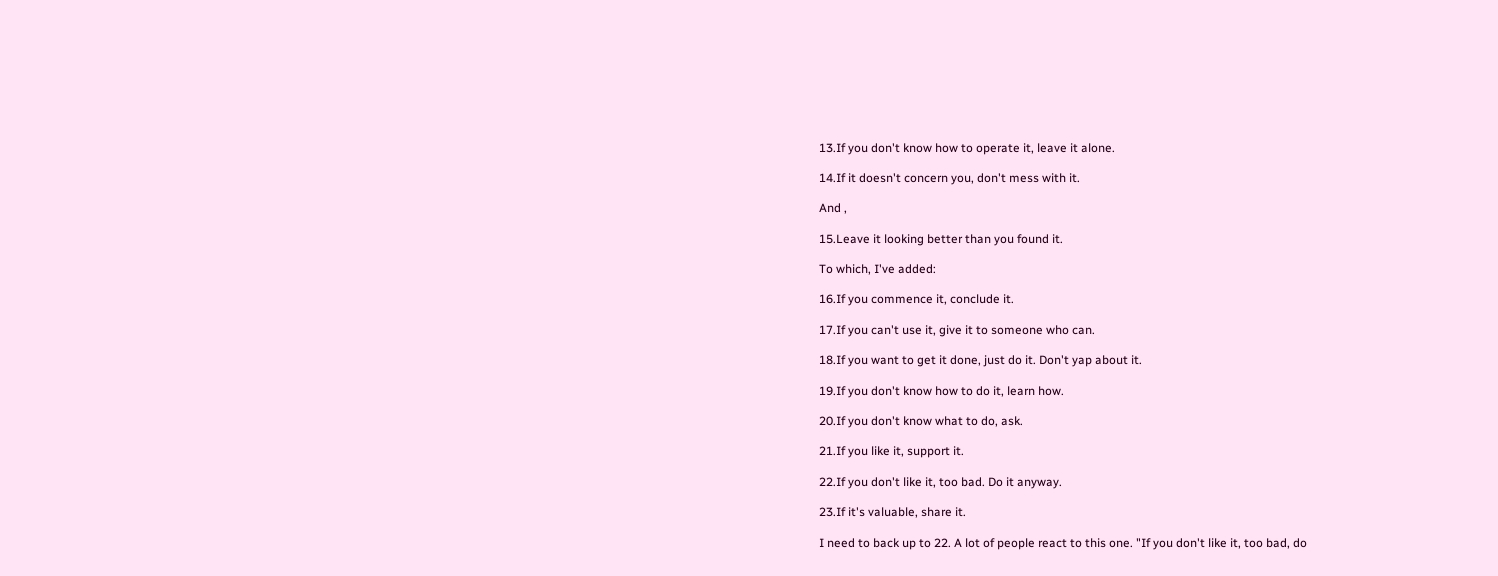13.If you don't know how to operate it, leave it alone.

14.If it doesn't concern you, don't mess with it.

And ,

15.Leave it looking better than you found it.

To which, I've added:

16.If you commence it, conclude it.

17.If you can't use it, give it to someone who can.

18.If you want to get it done, just do it. Don't yap about it.

19.If you don't know how to do it, learn how.

20.If you don't know what to do, ask.

21.If you like it, support it.

22.If you don't like it, too bad. Do it anyway.

23.If it's valuable, share it.

I need to back up to 22. A lot of people react to this one. "If you don't like it, too bad, do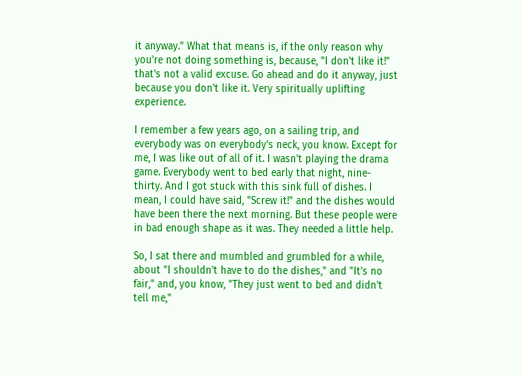it anyway." What that means is, if the only reason why you're not doing something is, because, "I don't like it!" that's not a valid excuse. Go ahead and do it anyway, just because you don't like it. Very spiritually uplifting experience.

I remember a few years ago, on a sailing trip, and everybody was on everybody's neck, you know. Except for me, I was like out of all of it. I wasn't playing the drama game. Everybody went to bed early that night, nine-thirty. And I got stuck with this sink full of dishes. I mean, I could have said, "Screw it!" and the dishes would have been there the next morning. But these people were in bad enough shape as it was. They needed a little help.

So, I sat there and mumbled and grumbled for a while, about "I shouldn't have to do the dishes," and "It's no fair," and, you know, "They just went to bed and didn't tell me,"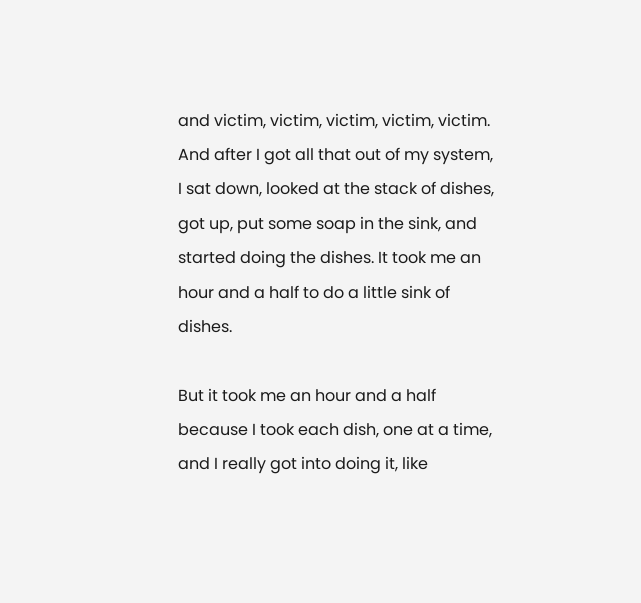and victim, victim, victim, victim, victim. And after I got all that out of my system, I sat down, looked at the stack of dishes, got up, put some soap in the sink, and started doing the dishes. It took me an hour and a half to do a little sink of dishes.

But it took me an hour and a half because I took each dish, one at a time, and I really got into doing it, like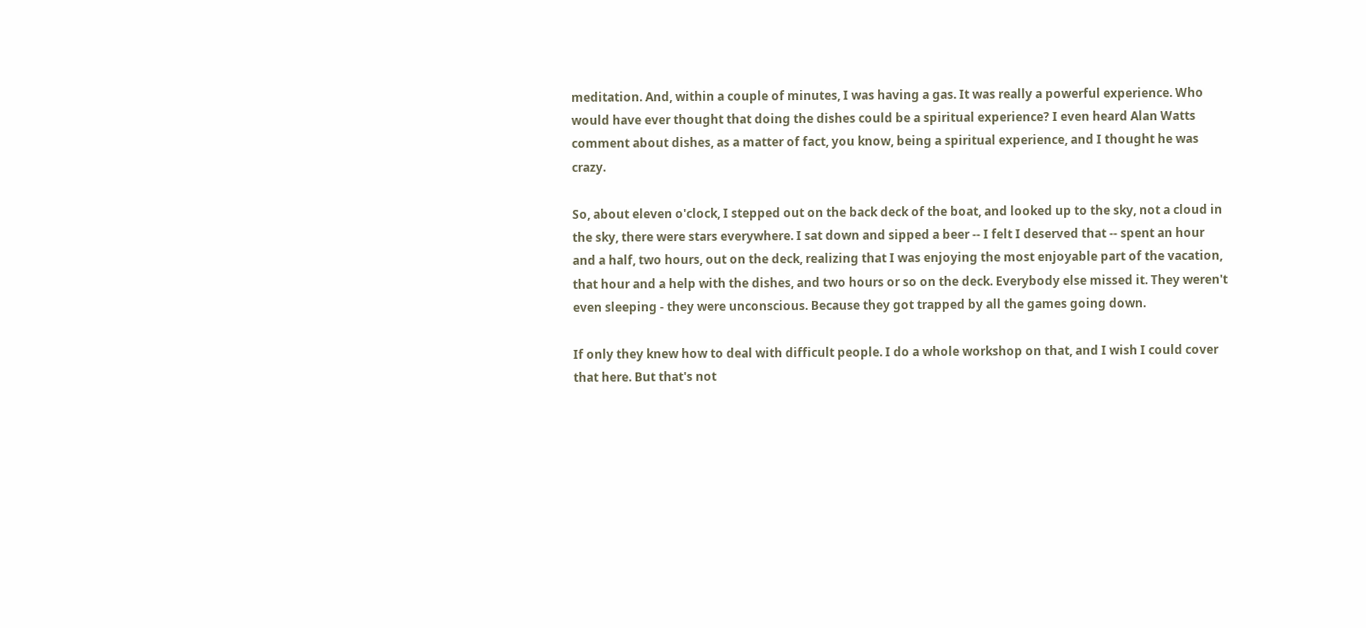meditation. And, within a couple of minutes, I was having a gas. It was really a powerful experience. Who would have ever thought that doing the dishes could be a spiritual experience? I even heard Alan Watts comment about dishes, as a matter of fact, you know, being a spiritual experience, and I thought he was crazy.

So, about eleven o'clock, I stepped out on the back deck of the boat, and looked up to the sky, not a cloud in the sky, there were stars everywhere. I sat down and sipped a beer -- I felt I deserved that -- spent an hour and a half, two hours, out on the deck, realizing that I was enjoying the most enjoyable part of the vacation, that hour and a help with the dishes, and two hours or so on the deck. Everybody else missed it. They weren't even sleeping - they were unconscious. Because they got trapped by all the games going down.

If only they knew how to deal with difficult people. I do a whole workshop on that, and I wish I could cover that here. But that's not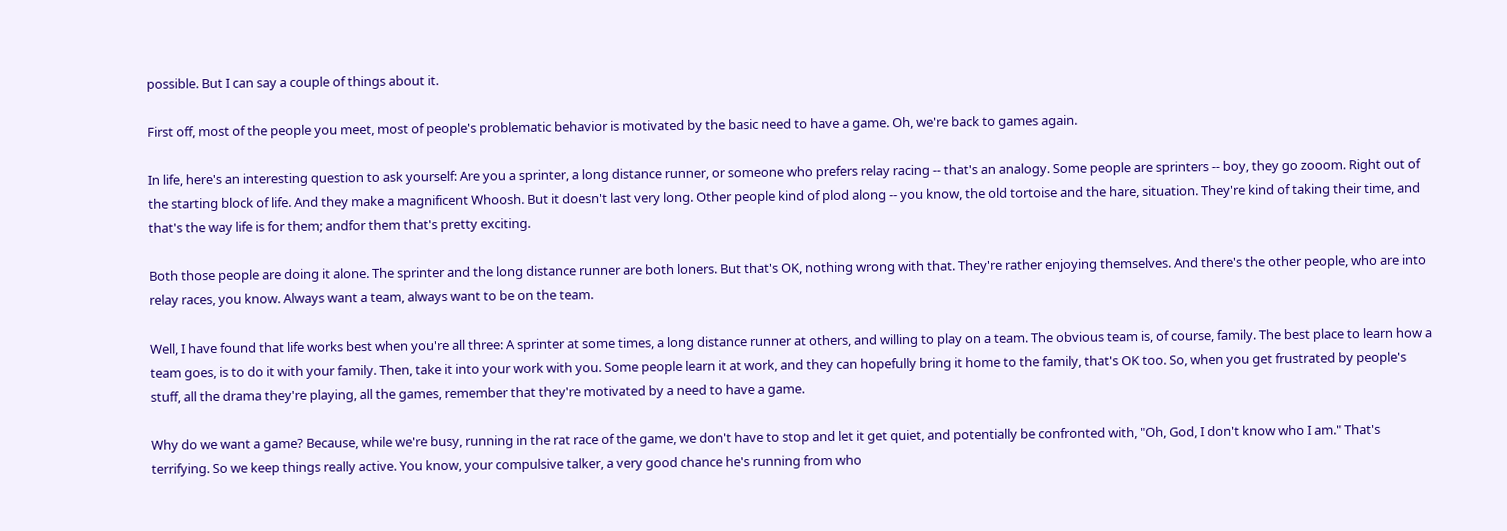possible. But I can say a couple of things about it.

First off, most of the people you meet, most of people's problematic behavior is motivated by the basic need to have a game. Oh, we're back to games again.

In life, here's an interesting question to ask yourself: Are you a sprinter, a long distance runner, or someone who prefers relay racing -- that's an analogy. Some people are sprinters -- boy, they go zooom. Right out of the starting block of life. And they make a magnificent Whoosh. But it doesn't last very long. Other people kind of plod along -- you know, the old tortoise and the hare, situation. They're kind of taking their time, and that's the way life is for them; andfor them that's pretty exciting.

Both those people are doing it alone. The sprinter and the long distance runner are both loners. But that's OK, nothing wrong with that. They're rather enjoying themselves. And there's the other people, who are into relay races, you know. Always want a team, always want to be on the team.

Well, I have found that life works best when you're all three: A sprinter at some times, a long distance runner at others, and willing to play on a team. The obvious team is, of course, family. The best place to learn how a team goes, is to do it with your family. Then, take it into your work with you. Some people learn it at work, and they can hopefully bring it home to the family, that's OK too. So, when you get frustrated by people's stuff, all the drama they're playing, all the games, remember that they're motivated by a need to have a game.

Why do we want a game? Because, while we're busy, running in the rat race of the game, we don't have to stop and let it get quiet, and potentially be confronted with, "Oh, God, I don't know who I am." That's terrifying. So we keep things really active. You know, your compulsive talker, a very good chance he's running from who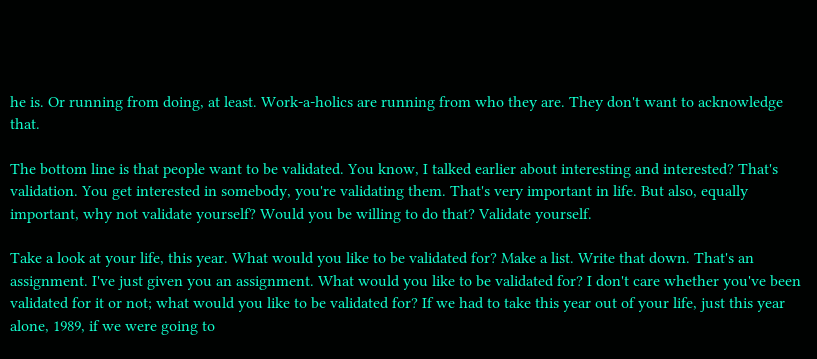he is. Or running from doing, at least. Work-a-holics are running from who they are. They don't want to acknowledge that.

The bottom line is that people want to be validated. You know, I talked earlier about interesting and interested? That's validation. You get interested in somebody, you're validating them. That's very important in life. But also, equally important, why not validate yourself? Would you be willing to do that? Validate yourself.

Take a look at your life, this year. What would you like to be validated for? Make a list. Write that down. That's an assignment. I've just given you an assignment. What would you like to be validated for? I don't care whether you've been validated for it or not; what would you like to be validated for? If we had to take this year out of your life, just this year alone, 1989, if we were going to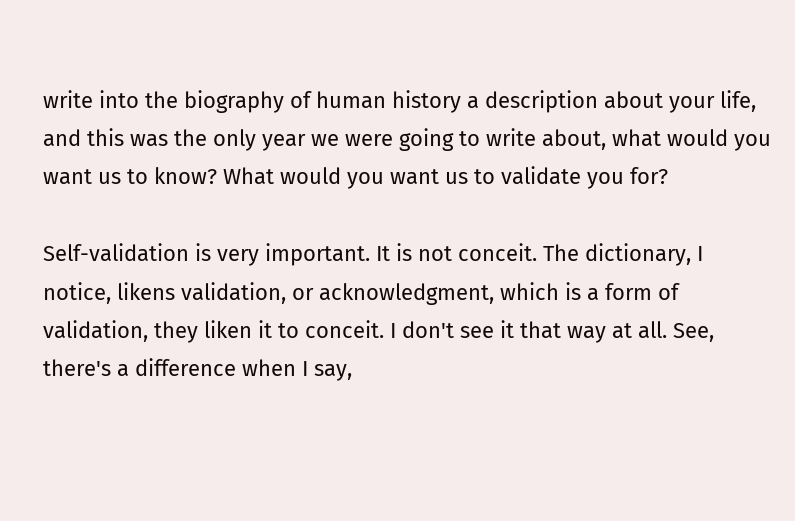write into the biography of human history a description about your life, and this was the only year we were going to write about, what would you want us to know? What would you want us to validate you for?

Self-validation is very important. It is not conceit. The dictionary, I notice, likens validation, or acknowledgment, which is a form of validation, they liken it to conceit. I don't see it that way at all. See, there's a difference when I say,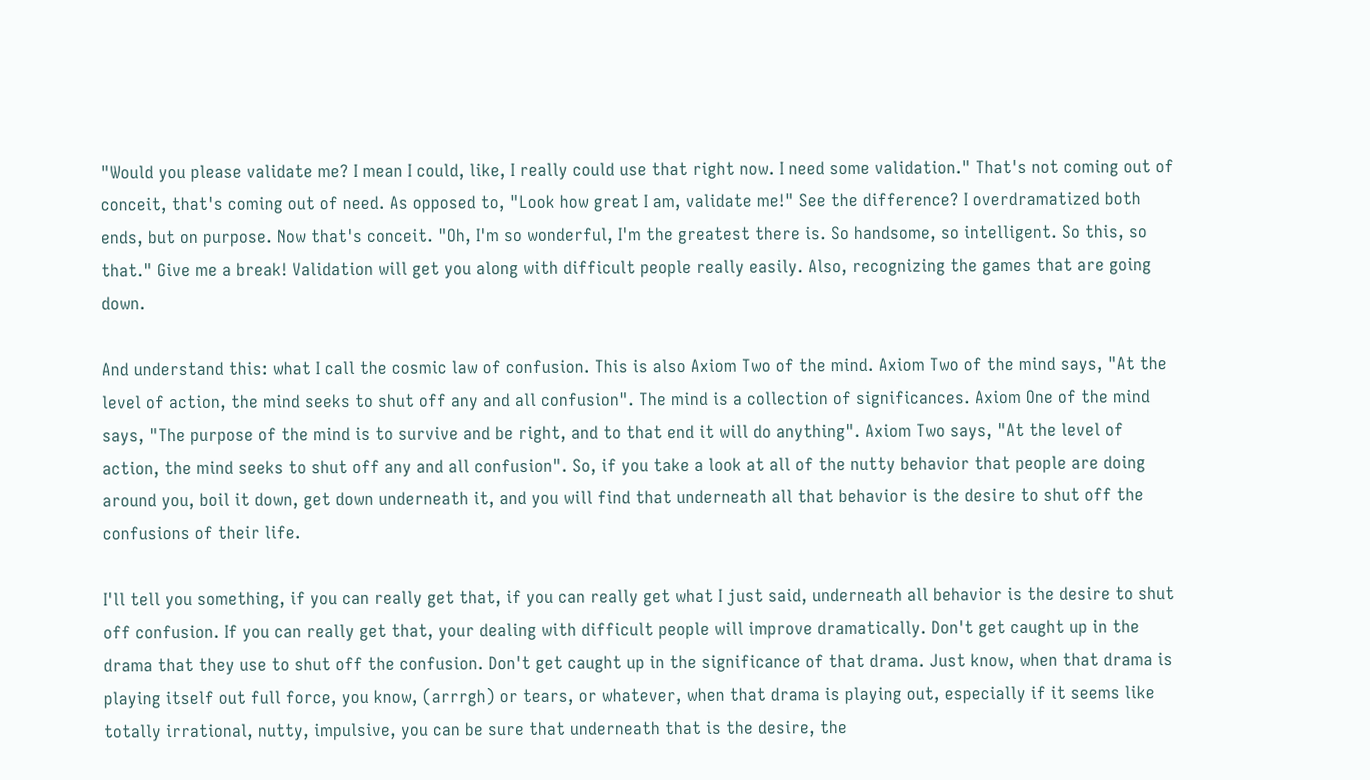"Would you please validate me? I mean I could, like, I really could use that right now. I need some validation." That's not coming out of conceit, that's coming out of need. As opposed to, "Look how great I am, validate me!" See the difference? I overdramatized both ends, but on purpose. Now that's conceit. "Oh, I'm so wonderful, I'm the greatest there is. So handsome, so intelligent. So this, so that." Give me a break! Validation will get you along with difficult people really easily. Also, recognizing the games that are going down.

And understand this: what I call the cosmic law of confusion. This is also Axiom Two of the mind. Axiom Two of the mind says, "At the level of action, the mind seeks to shut off any and all confusion". The mind is a collection of significances. Axiom One of the mind says, "The purpose of the mind is to survive and be right, and to that end it will do anything". Axiom Two says, "At the level of action, the mind seeks to shut off any and all confusion". So, if you take a look at all of the nutty behavior that people are doing around you, boil it down, get down underneath it, and you will find that underneath all that behavior is the desire to shut off the confusions of their life.

I'll tell you something, if you can really get that, if you can really get what I just said, underneath all behavior is the desire to shut off confusion. If you can really get that, your dealing with difficult people will improve dramatically. Don't get caught up in the drama that they use to shut off the confusion. Don't get caught up in the significance of that drama. Just know, when that drama is playing itself out full force, you know, (arrrgh) or tears, or whatever, when that drama is playing out, especially if it seems like totally irrational, nutty, impulsive, you can be sure that underneath that is the desire, the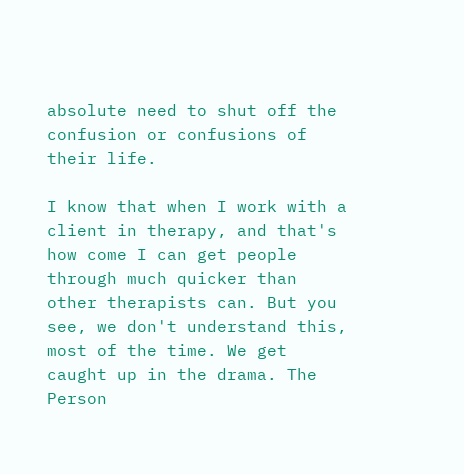absolute need to shut off the confusion or confusions of their life.

I know that when I work with a client in therapy, and that's how come I can get people through much quicker than other therapists can. But you see, we don't understand this, most of the time. We get caught up in the drama. The Person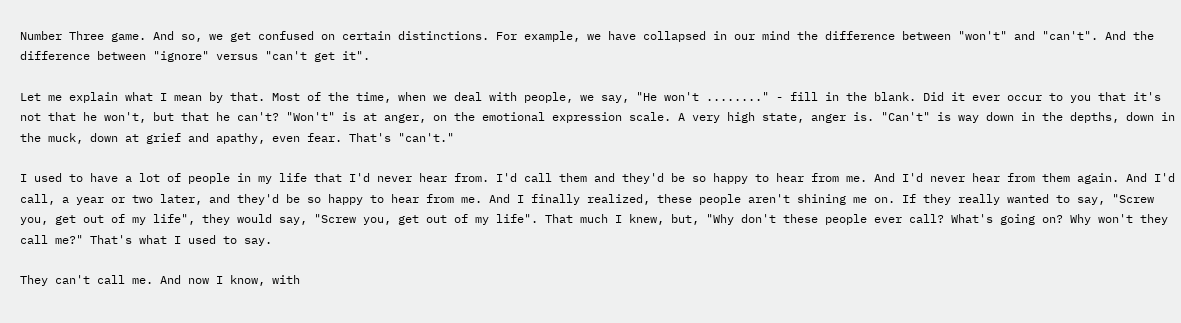Number Three game. And so, we get confused on certain distinctions. For example, we have collapsed in our mind the difference between "won't" and "can't". And the difference between "ignore" versus "can't get it".

Let me explain what I mean by that. Most of the time, when we deal with people, we say, "He won't ........" - fill in the blank. Did it ever occur to you that it's not that he won't, but that he can't? "Won't" is at anger, on the emotional expression scale. A very high state, anger is. "Can't" is way down in the depths, down in the muck, down at grief and apathy, even fear. That's "can't."

I used to have a lot of people in my life that I'd never hear from. I'd call them and they'd be so happy to hear from me. And I'd never hear from them again. And I'd call, a year or two later, and they'd be so happy to hear from me. And I finally realized, these people aren't shining me on. If they really wanted to say, "Screw you, get out of my life", they would say, "Screw you, get out of my life". That much I knew, but, "Why don't these people ever call? What's going on? Why won't they call me?" That's what I used to say.

They can't call me. And now I know, with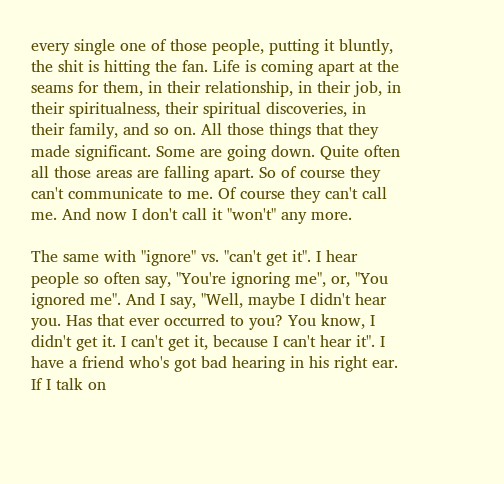every single one of those people, putting it bluntly, the shit is hitting the fan. Life is coming apart at the seams for them, in their relationship, in their job, in their spiritualness, their spiritual discoveries, in their family, and so on. All those things that they made significant. Some are going down. Quite often all those areas are falling apart. So of course they can't communicate to me. Of course they can't call me. And now I don't call it "won't" any more.

The same with "ignore" vs. "can't get it". I hear people so often say, "You're ignoring me", or, "You ignored me". And I say, "Well, maybe I didn't hear you. Has that ever occurred to you? You know, I didn't get it. I can't get it, because I can't hear it". I have a friend who's got bad hearing in his right ear. If I talk on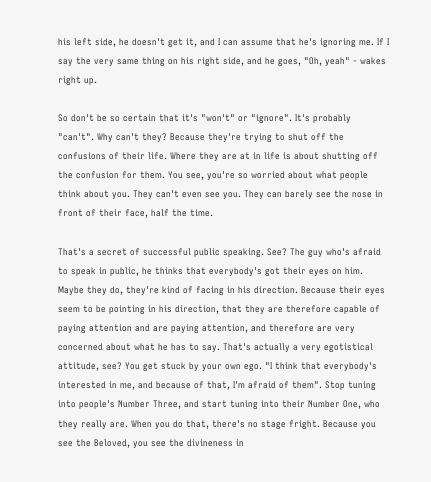his left side, he doesn't get it, and I can assume that he's ignoring me. If I say the very same thing on his right side, and he goes, "Oh, yeah" - wakes right up.

So don't be so certain that it's "won't" or "ignore". It's probably "can't". Why can't they? Because they're trying to shut off the confusions of their life. Where they are at in life is about shutting off the confusion for them. You see, you're so worried about what people think about you. They can't even see you. They can barely see the nose in front of their face, half the time.

That's a secret of successful public speaking. See? The guy who's afraid to speak in public, he thinks that everybody's got their eyes on him. Maybe they do, they're kind of facing in his direction. Because their eyes seem to be pointing in his direction, that they are therefore capable of paying attention and are paying attention, and therefore are very concerned about what he has to say. That's actually a very egotistical attitude, see? You get stuck by your own ego. "I think that everybody's interested in me, and because of that, I'm afraid of them". Stop tuning into people's Number Three, and start tuning into their Number One, who they really are. When you do that, there's no stage fright. Because you see the Beloved, you see the divineness in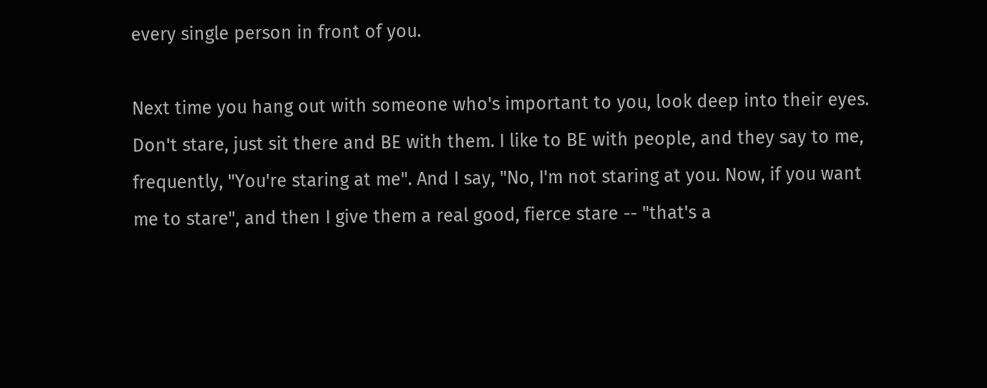every single person in front of you.

Next time you hang out with someone who's important to you, look deep into their eyes. Don't stare, just sit there and BE with them. I like to BE with people, and they say to me, frequently, "You're staring at me". And I say, "No, I'm not staring at you. Now, if you want me to stare", and then I give them a real good, fierce stare -- "that's a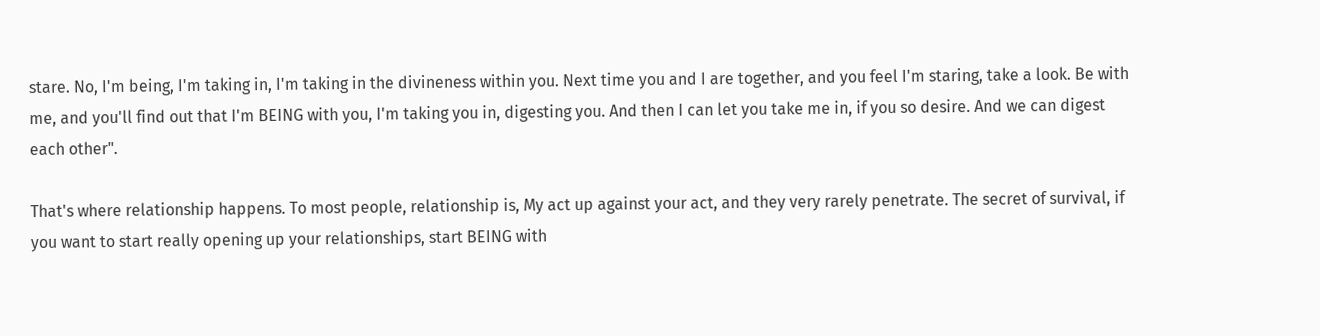stare. No, I'm being, I'm taking in, I'm taking in the divineness within you. Next time you and I are together, and you feel I'm staring, take a look. Be with me, and you'll find out that I'm BEING with you, I'm taking you in, digesting you. And then I can let you take me in, if you so desire. And we can digest each other".

That's where relationship happens. To most people, relationship is, My act up against your act, and they very rarely penetrate. The secret of survival, if you want to start really opening up your relationships, start BEING with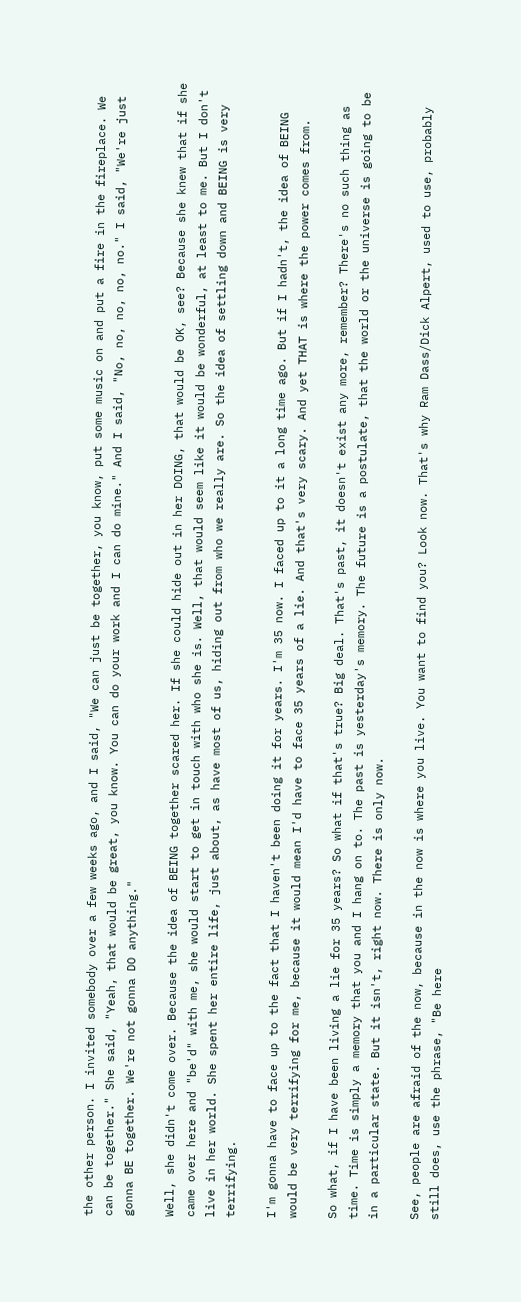the other person. I invited somebody over a few weeks ago, and I said, "We can just be together, you know, put some music on and put a fire in the fireplace. We can be together." She said, "Yeah, that would be great, you know. You can do your work and I can do mine." And I said, "No, no, no, no, no." I said, "We're just gonna BE together. We're not gonna DO anything."

Well, she didn't come over. Because the idea of BEING together scared her. If she could hide out in her DOING, that would be OK, see? Because she knew that if she came over here and "be'd" with me, she would start to get in touch with who she is. Well, that would seem like it would be wonderful, at least to me. But I don't live in her world. She spent her entire life, just about, as have most of us, hiding out from who we really are. So the idea of settling down and BEING is very terrifying.

I'm gonna have to face up to the fact that I haven't been doing it for years. I'm 35 now. I faced up to it a long time ago. But if I hadn't, the idea of BEING would be very terrifying for me, because it would mean I'd have to face 35 years of a lie. And that's very scary. And yet THAT is where the power comes from.

So what, if I have been living a lie for 35 years? So what if that's true? Big deal. That's past, it doesn't exist any more, remember? There's no such thing as time. Time is simply a memory that you and I hang on to. The past is yesterday's memory. The future is a postulate, that the world or the universe is going to be in a particular state. But it isn't, right now. There is only now.

See, people are afraid of the now, because in the now is where you live. You want to find you? Look now. That's why Ram Dass/Dick Alpert, used to use, probably still does, use the phrase, "Be here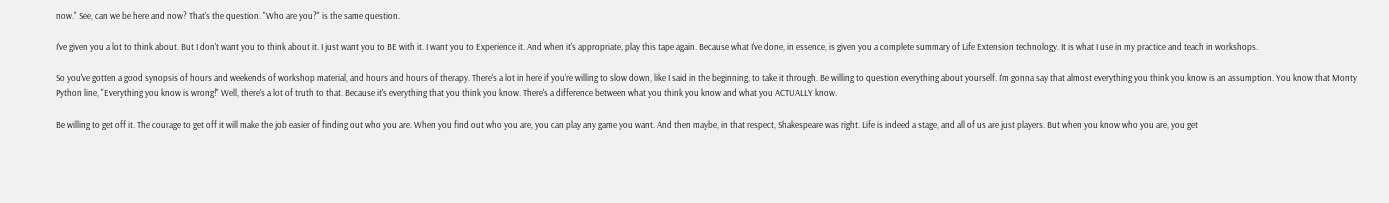now." See, can we be here and now? That's the question. "Who are you?" is the same question.

I've given you a lot to think about. But I don't want you to think about it. I just want you to BE with it. I want you to Experience it. And when it's appropriate, play this tape again. Because what I've done, in essence, is given you a complete summary of Life Extension technology. It is what I use in my practice and teach in workshops.

So you've gotten a good synopsis of hours and weekends of workshop material, and hours and hours of therapy. There's a lot in here if you're willing to slow down, like I said in the beginning, to take it through. Be willing to question everything about yourself. I'm gonna say that almost everything you think you know is an assumption. You know that Monty Python line, "Everything you know is wrong!" Well, there's a lot of truth to that. Because it's everything that you think you know. There's a difference between what you think you know and what you ACTUALLY know.

Be willing to get off it. The courage to get off it will make the job easier of finding out who you are. When you find out who you are, you can play any game you want. And then maybe, in that respect, Shakespeare was right. Life is indeed a stage, and all of us are just players. But when you know who you are, you get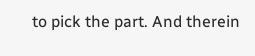to pick the part. And therein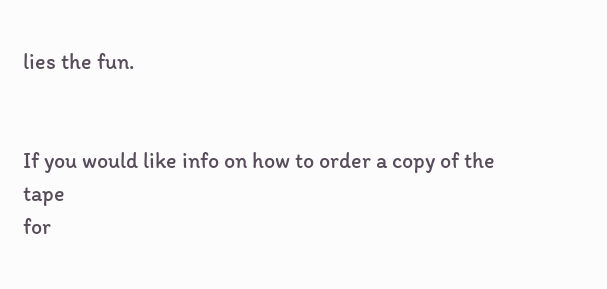lies the fun.


If you would like info on how to order a copy of the tape
for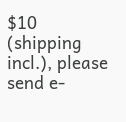$10 (shipping incl.), please send e-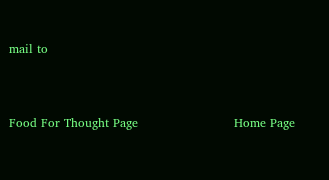mail to


Food For Thought Page                        Home Page